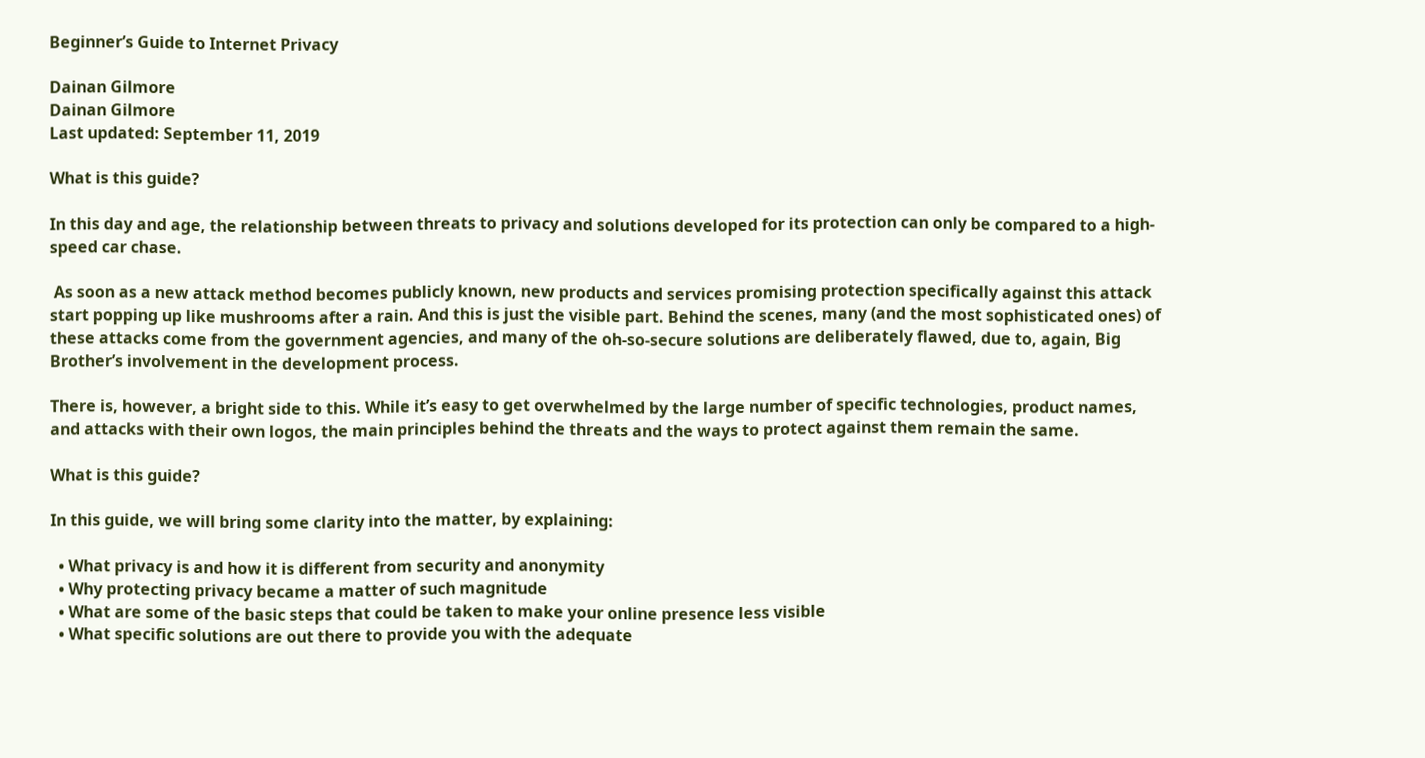Beginner’s Guide to Internet Privacy

Dainan Gilmore
Dainan Gilmore
Last updated: September 11, 2019

What is this guide?

In this day and age, the relationship between threats to privacy and solutions developed for its protection can only be compared to a high-speed car chase.

 As soon as a new attack method becomes publicly known, new products and services promising protection specifically against this attack start popping up like mushrooms after a rain. And this is just the visible part. Behind the scenes, many (and the most sophisticated ones) of these attacks come from the government agencies, and many of the oh-so-secure solutions are deliberately flawed, due to, again, Big Brother’s involvement in the development process.

There is, however, a bright side to this. While it’s easy to get overwhelmed by the large number of specific technologies, product names, and attacks with their own logos, the main principles behind the threats and the ways to protect against them remain the same.

What is this guide?

In this guide, we will bring some clarity into the matter, by explaining:

  • What privacy is and how it is different from security and anonymity
  • Why protecting privacy became a matter of such magnitude
  • What are some of the basic steps that could be taken to make your online presence less visible
  • What specific solutions are out there to provide you with the adequate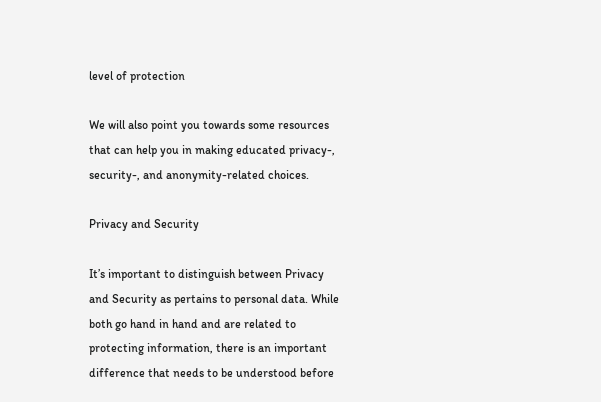level of protection

We will also point you towards some resources that can help you in making educated privacy-, security-, and anonymity-related choices.

Privacy and Security

It’s important to distinguish between Privacy and Security as pertains to personal data. While both go hand in hand and are related to protecting information, there is an important difference that needs to be understood before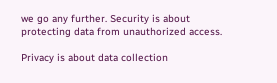we go any further. Security is about protecting data from unauthorized access.

Privacy is about data collection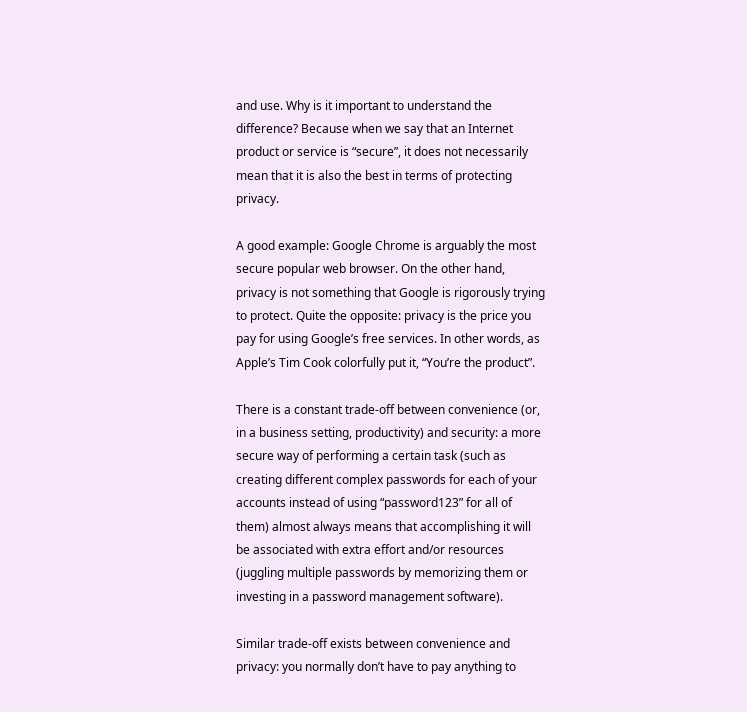and use. Why is it important to understand the difference? Because when we say that an Internet product or service is “secure”, it does not necessarily mean that it is also the best in terms of protecting privacy.

A good example: Google Chrome is arguably the most secure popular web browser. On the other hand, privacy is not something that Google is rigorously trying to protect. Quite the opposite: privacy is the price you pay for using Google’s free services. In other words, as Apple’s Tim Cook colorfully put it, “You’re the product”.

There is a constant trade-off between convenience (or, in a business setting, productivity) and security: a more secure way of performing a certain task (such as creating different complex passwords for each of your accounts instead of using “password123” for all of them) almost always means that accomplishing it will be associated with extra effort and/or resources (juggling multiple passwords by memorizing them or investing in a password management software).

Similar trade-off exists between convenience and privacy: you normally don’t have to pay anything to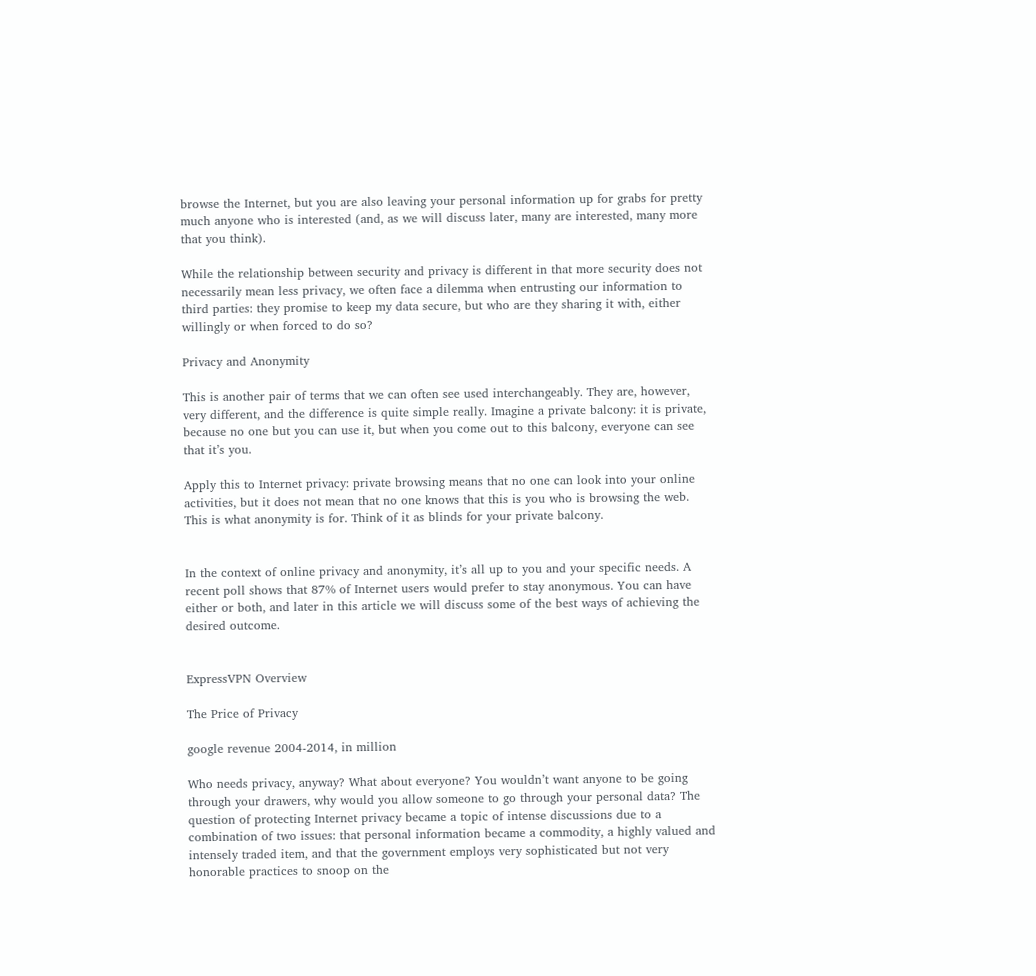browse the Internet, but you are also leaving your personal information up for grabs for pretty much anyone who is interested (and, as we will discuss later, many are interested, many more that you think).

While the relationship between security and privacy is different in that more security does not necessarily mean less privacy, we often face a dilemma when entrusting our information to third parties: they promise to keep my data secure, but who are they sharing it with, either willingly or when forced to do so?

Privacy and Anonymity

This is another pair of terms that we can often see used interchangeably. They are, however, very different, and the difference is quite simple really. Imagine a private balcony: it is private, because no one but you can use it, but when you come out to this balcony, everyone can see that it’s you.

Apply this to Internet privacy: private browsing means that no one can look into your online activities, but it does not mean that no one knows that this is you who is browsing the web. This is what anonymity is for. Think of it as blinds for your private balcony.


In the context of online privacy and anonymity, it’s all up to you and your specific needs. A recent poll shows that 87% of Internet users would prefer to stay anonymous. You can have either or both, and later in this article we will discuss some of the best ways of achieving the desired outcome.


ExpressVPN Overview

The Price of Privacy

google revenue 2004-2014, in million

Who needs privacy, anyway? What about everyone? You wouldn’t want anyone to be going through your drawers, why would you allow someone to go through your personal data? The question of protecting Internet privacy became a topic of intense discussions due to a combination of two issues: that personal information became a commodity, a highly valued and intensely traded item, and that the government employs very sophisticated but not very honorable practices to snoop on the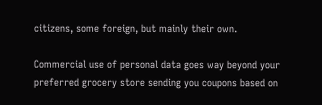citizens, some foreign, but mainly their own.

Commercial use of personal data goes way beyond your preferred grocery store sending you coupons based on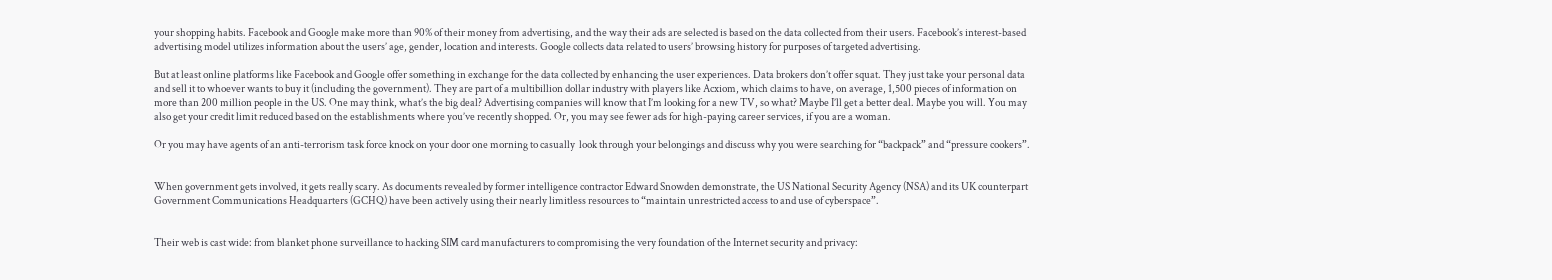your shopping habits. Facebook and Google make more than 90% of their money from advertising, and the way their ads are selected is based on the data collected from their users. Facebook’s interest-based advertising model utilizes information about the users’ age, gender, location and interests. Google collects data related to users’ browsing history for purposes of targeted advertising.

But at least online platforms like Facebook and Google offer something in exchange for the data collected by enhancing the user experiences. Data brokers don’t offer squat. They just take your personal data and sell it to whoever wants to buy it (including the government). They are part of a multibillion dollar industry with players like Acxiom, which claims to have, on average, 1,500 pieces of information on more than 200 million people in the US. One may think, what’s the big deal? Advertising companies will know that I’m looking for a new TV, so what? Maybe I’ll get a better deal. Maybe you will. You may also get your credit limit reduced based on the establishments where you’ve recently shopped. Or, you may see fewer ads for high-paying career services, if you are a woman.

Or you may have agents of an anti-terrorism task force knock on your door one morning to casually  look through your belongings and discuss why you were searching for “backpack” and “pressure cookers”.


When government gets involved, it gets really scary. As documents revealed by former intelligence contractor Edward Snowden demonstrate, the US National Security Agency (NSA) and its UK counterpart Government Communications Headquarters (GCHQ) have been actively using their nearly limitless resources to “maintain unrestricted access to and use of cyberspace”.


Their web is cast wide: from blanket phone surveillance to hacking SIM card manufacturers to compromising the very foundation of the Internet security and privacy: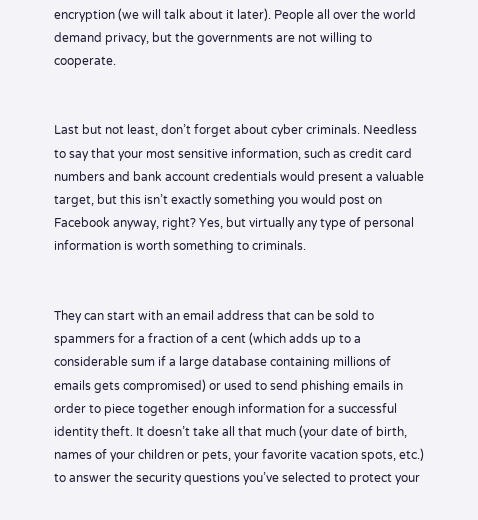encryption (we will talk about it later). People all over the world demand privacy, but the governments are not willing to cooperate.


Last but not least, don’t forget about cyber criminals. Needless to say that your most sensitive information, such as credit card numbers and bank account credentials would present a valuable target, but this isn’t exactly something you would post on Facebook anyway, right? Yes, but virtually any type of personal information is worth something to criminals.


They can start with an email address that can be sold to spammers for a fraction of a cent (which adds up to a considerable sum if a large database containing millions of emails gets compromised) or used to send phishing emails in order to piece together enough information for a successful identity theft. It doesn’t take all that much (your date of birth, names of your children or pets, your favorite vacation spots, etc.) to answer the security questions you’ve selected to protect your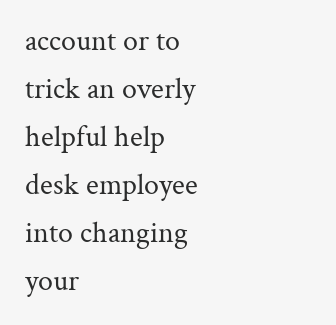account or to trick an overly helpful help desk employee into changing your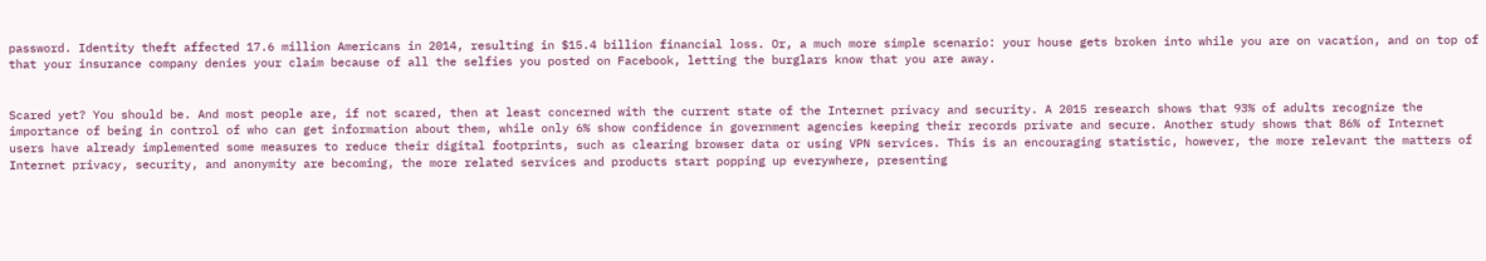password. Identity theft affected 17.6 million Americans in 2014, resulting in $15.4 billion financial loss. Or, a much more simple scenario: your house gets broken into while you are on vacation, and on top of that your insurance company denies your claim because of all the selfies you posted on Facebook, letting the burglars know that you are away.


Scared yet? You should be. And most people are, if not scared, then at least concerned with the current state of the Internet privacy and security. A 2015 research shows that 93% of adults recognize the importance of being in control of who can get information about them, while only 6% show confidence in government agencies keeping their records private and secure. Another study shows that 86% of Internet users have already implemented some measures to reduce their digital footprints, such as clearing browser data or using VPN services. This is an encouraging statistic, however, the more relevant the matters of Internet privacy, security, and anonymity are becoming, the more related services and products start popping up everywhere, presenting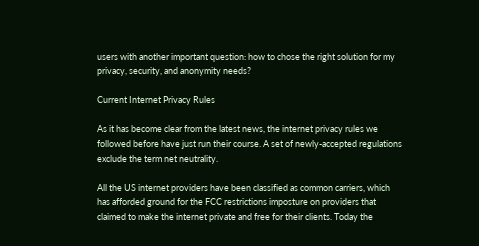users with another important question: how to chose the right solution for my privacy, security, and anonymity needs?

Current Internet Privacy Rules

As it has become clear from the latest news, the internet privacy rules we followed before have just run their course. A set of newly-accepted regulations exclude the term net neutrality.

All the US internet providers have been classified as common carriers, which has afforded ground for the FCC restrictions imposture on providers that claimed to make the internet private and free for their clients. Today the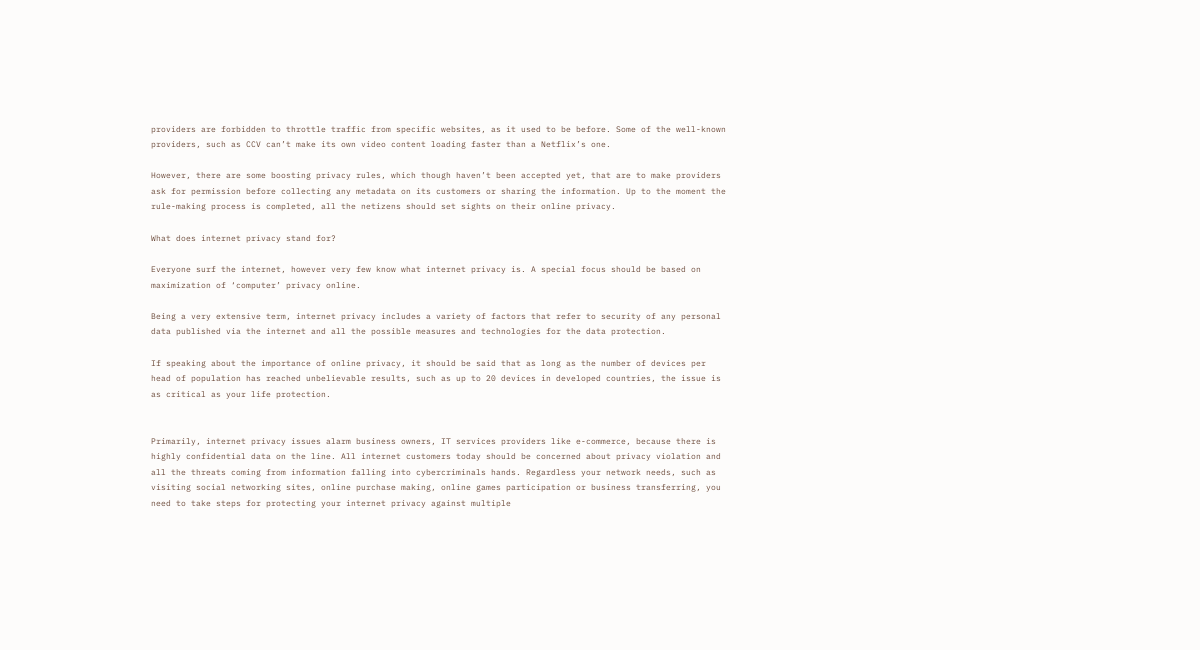providers are forbidden to throttle traffic from specific websites, as it used to be before. Some of the well-known providers, such as CCV can’t make its own video content loading faster than a Netflix’s one.

However, there are some boosting privacy rules, which though haven’t been accepted yet, that are to make providers ask for permission before collecting any metadata on its customers or sharing the information. Up to the moment the rule-making process is completed, all the netizens should set sights on their online privacy.

What does internet privacy stand for?

Everyone surf the internet, however very few know what internet privacy is. A special focus should be based on maximization of ‘computer’ privacy online.

Being a very extensive term, internet privacy includes a variety of factors that refer to security of any personal data published via the internet and all the possible measures and technologies for the data protection.

If speaking about the importance of online privacy, it should be said that as long as the number of devices per head of population has reached unbelievable results, such as up to 20 devices in developed countries, the issue is as critical as your life protection.


Primarily, internet privacy issues alarm business owners, IT services providers like e-commerce, because there is highly confidential data on the line. All internet customers today should be concerned about privacy violation and all the threats coming from information falling into cybercriminals hands. Regardless your network needs, such as visiting social networking sites, online purchase making, online games participation or business transferring, you need to take steps for protecting your internet privacy against multiple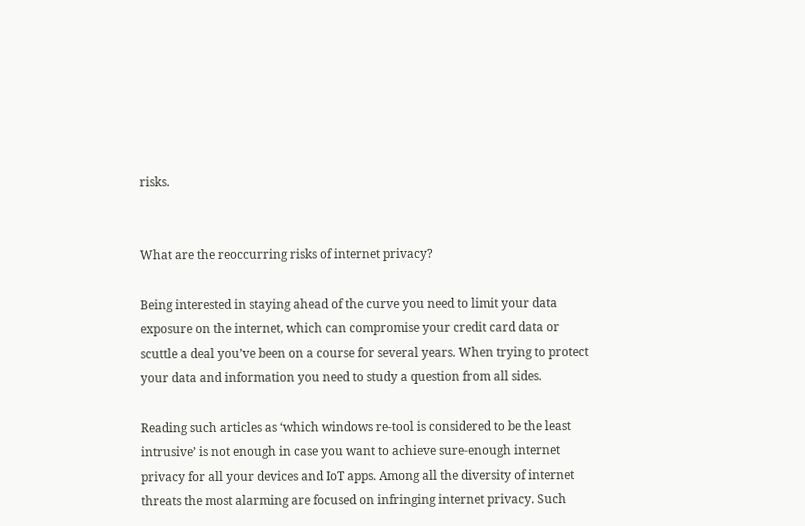risks.


What are the reoccurring risks of internet privacy?

Being interested in staying ahead of the curve you need to limit your data exposure on the internet, which can compromise your credit card data or scuttle a deal you’ve been on a course for several years. When trying to protect your data and information you need to study a question from all sides.

Reading such articles as ‘which windows re-tool is considered to be the least intrusive’ is not enough in case you want to achieve sure-enough internet privacy for all your devices and IoT apps. Among all the diversity of internet threats the most alarming are focused on infringing internet privacy. Such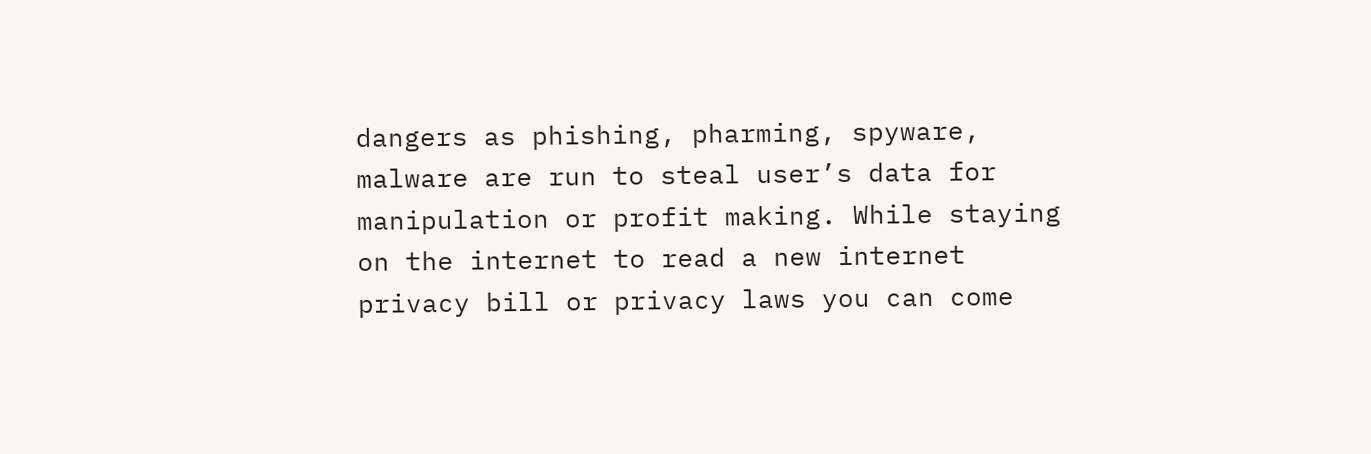dangers as phishing, pharming, spyware, malware are run to steal user’s data for manipulation or profit making. While staying on the internet to read a new internet privacy bill or privacy laws you can come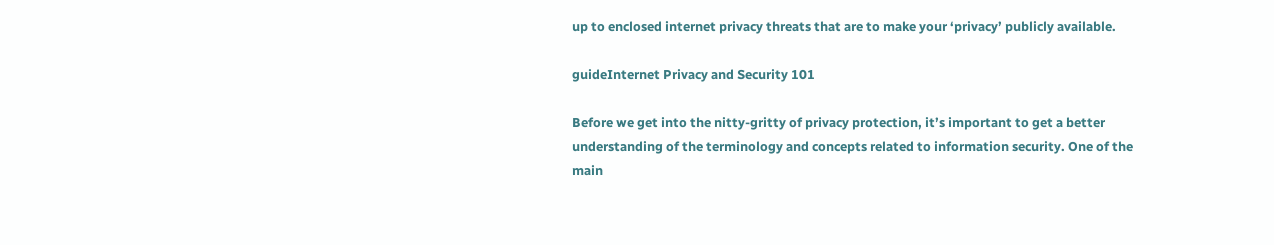up to enclosed internet privacy threats that are to make your ‘privacy’ publicly available.

guideInternet Privacy and Security 101

Before we get into the nitty-gritty of privacy protection, it’s important to get a better understanding of the terminology and concepts related to information security. One of the main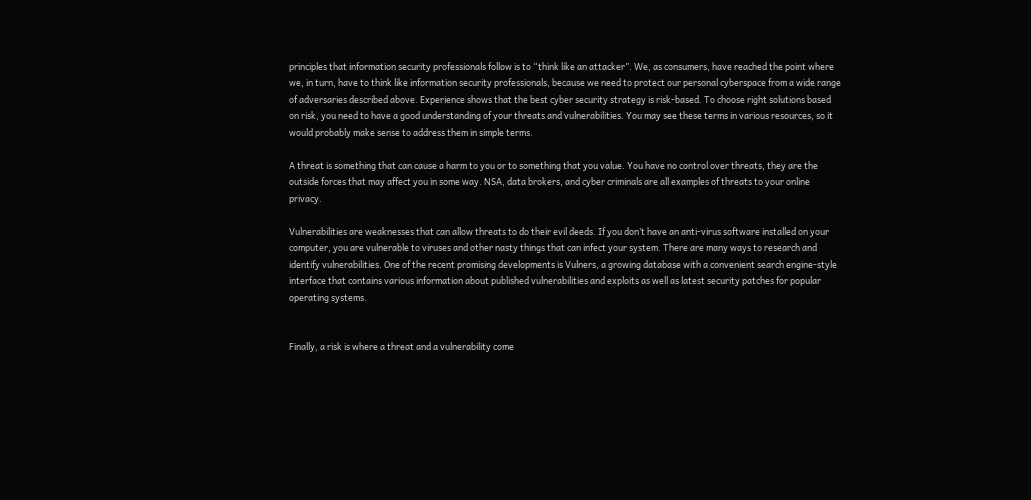principles that information security professionals follow is to “think like an attacker”. We, as consumers, have reached the point where we, in turn, have to think like information security professionals, because we need to protect our personal cyberspace from a wide range of adversaries described above. Experience shows that the best cyber security strategy is risk-based. To choose right solutions based on risk, you need to have a good understanding of your threats and vulnerabilities. You may see these terms in various resources, so it would probably make sense to address them in simple terms.

A threat is something that can cause a harm to you or to something that you value. You have no control over threats, they are the outside forces that may affect you in some way. NSA, data brokers, and cyber criminals are all examples of threats to your online privacy.

Vulnerabilities are weaknesses that can allow threats to do their evil deeds. If you don’t have an anti-virus software installed on your computer, you are vulnerable to viruses and other nasty things that can infect your system. There are many ways to research and identify vulnerabilities. One of the recent promising developments is Vulners, a growing database with a convenient search engine-style interface that contains various information about published vulnerabilities and exploits as well as latest security patches for popular operating systems.


Finally, a risk is where a threat and a vulnerability come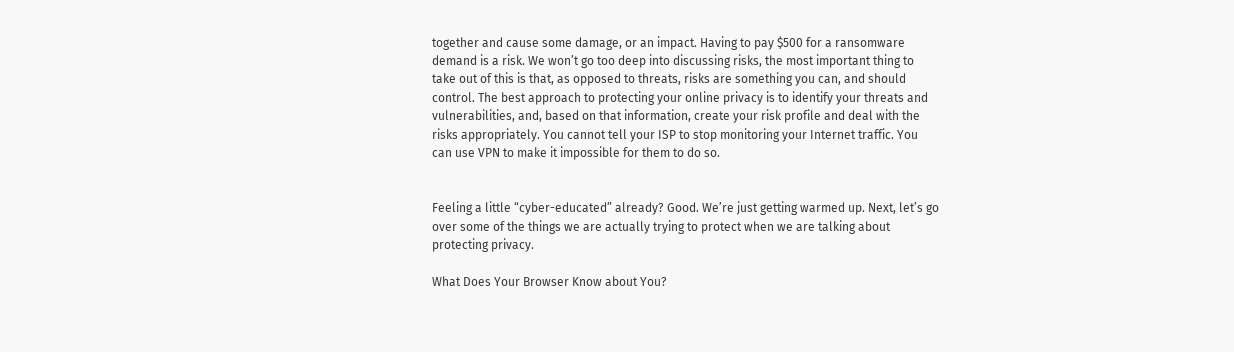together and cause some damage, or an impact. Having to pay $500 for a ransomware demand is a risk. We won’t go too deep into discussing risks, the most important thing to take out of this is that, as opposed to threats, risks are something you can, and should control. The best approach to protecting your online privacy is to identify your threats and vulnerabilities, and, based on that information, create your risk profile and deal with the risks appropriately. You cannot tell your ISP to stop monitoring your Internet traffic. You can use VPN to make it impossible for them to do so.


Feeling a little “cyber-educated” already? Good. We’re just getting warmed up. Next, let’s go over some of the things we are actually trying to protect when we are talking about protecting privacy.

What Does Your Browser Know about You?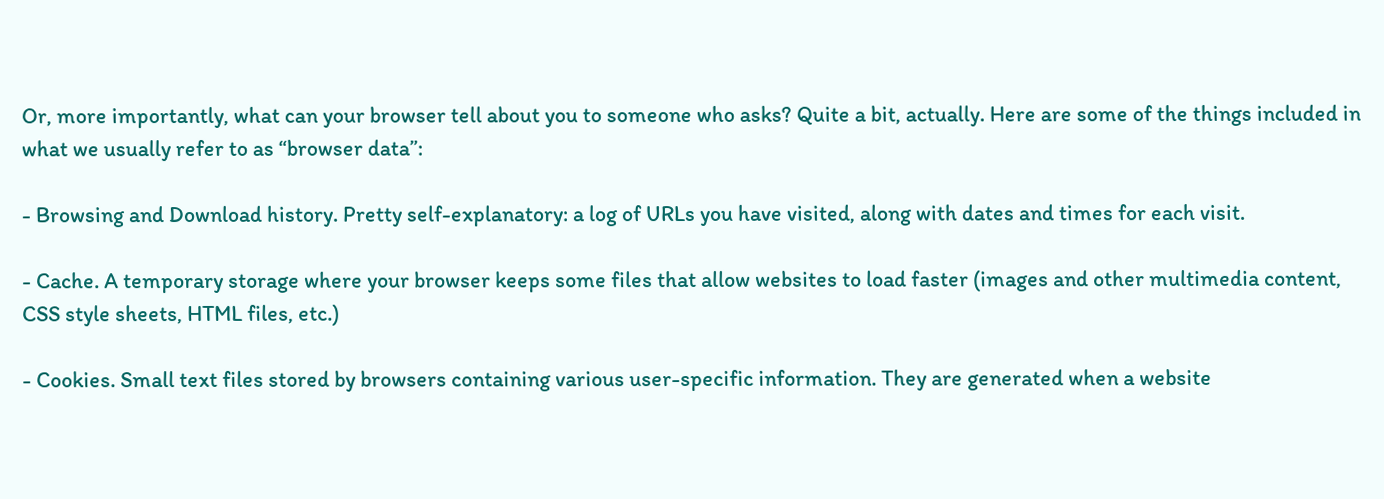Or, more importantly, what can your browser tell about you to someone who asks? Quite a bit, actually. Here are some of the things included in what we usually refer to as “browser data”:

- Browsing and Download history. Pretty self-explanatory: a log of URLs you have visited, along with dates and times for each visit.

- Cache. A temporary storage where your browser keeps some files that allow websites to load faster (images and other multimedia content, CSS style sheets, HTML files, etc.)

- Cookies. Small text files stored by browsers containing various user-specific information. They are generated when a website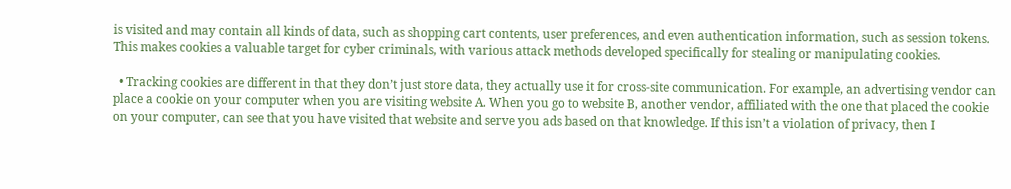is visited and may contain all kinds of data, such as shopping cart contents, user preferences, and even authentication information, such as session tokens. This makes cookies a valuable target for cyber criminals, with various attack methods developed specifically for stealing or manipulating cookies.

  • Tracking cookies are different in that they don’t just store data, they actually use it for cross-site communication. For example, an advertising vendor can place a cookie on your computer when you are visiting website A. When you go to website B, another vendor, affiliated with the one that placed the cookie on your computer, can see that you have visited that website and serve you ads based on that knowledge. If this isn’t a violation of privacy, then I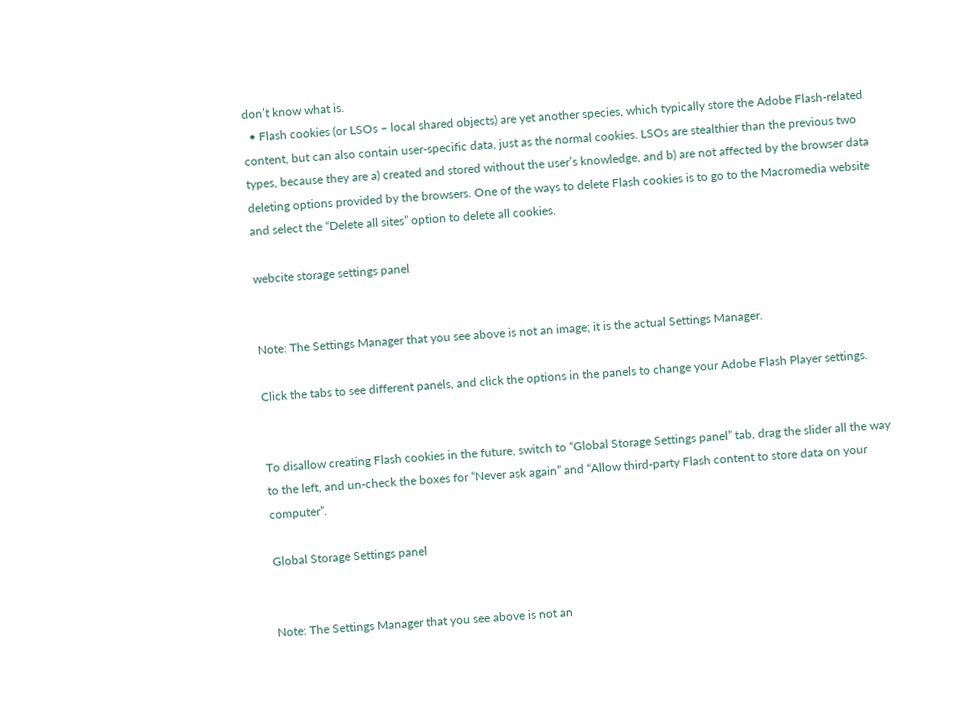don’t know what is.
  • Flash cookies (or LSOs – local shared objects) are yet another species, which typically store the Adobe Flash-related content, but can also contain user-specific data, just as the normal cookies. LSOs are stealthier than the previous two types, because they are a) created and stored without the user’s knowledge, and b) are not affected by the browser data deleting options provided by the browsers. One of the ways to delete Flash cookies is to go to the Macromedia website and select the “Delete all sites” option to delete all cookies.

webcite storage settings panel


Note: The Settings Manager that you see above is not an image; it is the actual Settings Manager.

Click the tabs to see different panels, and click the options in the panels to change your Adobe Flash Player settings.


To disallow creating Flash cookies in the future, switch to “Global Storage Settings panel” tab, drag the slider all the way to the left, and un-check the boxes for “Never ask again” and “Allow third-party Flash content to store data on your computer”.

Global Storage Settings panel


Note: The Settings Manager that you see above is not an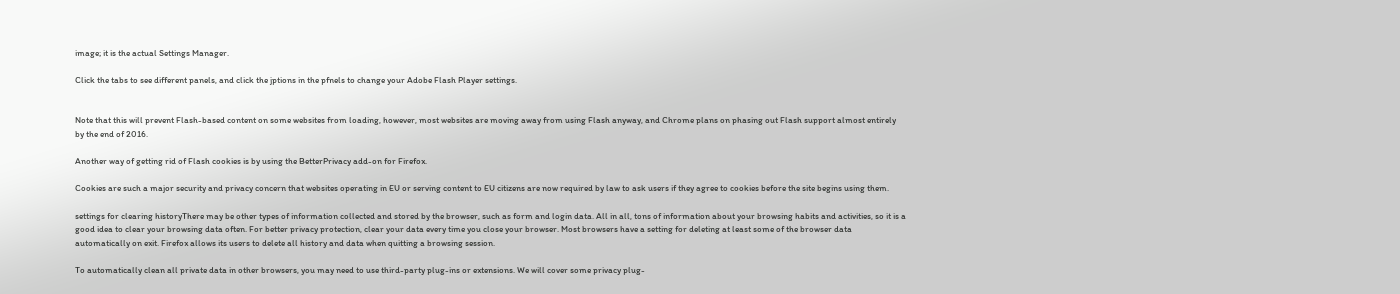image; it is the actual Settings Manager.

Click the tabs to see different panels, and click the jptions in the pfnels to change your Adobe Flash Player settings.


Note that this will prevent Flash-based content on some websites from loading, however, most websites are moving away from using Flash anyway, and Chrome plans on phasing out Flash support almost entirely by the end of 2016.

Another way of getting rid of Flash cookies is by using the BetterPrivacy add-on for Firefox.

Cookies are such a major security and privacy concern that websites operating in EU or serving content to EU citizens are now required by law to ask users if they agree to cookies before the site begins using them.

settings for clearing historyThere may be other types of information collected and stored by the browser, such as form and login data. All in all, tons of information about your browsing habits and activities, so it is a good idea to clear your browsing data often. For better privacy protection, clear your data every time you close your browser. Most browsers have a setting for deleting at least some of the browser data automatically on exit. Firefox allows its users to delete all history and data when quitting a browsing session.

To automatically clean all private data in other browsers, you may need to use third-party plug-ins or extensions. We will cover some privacy plug-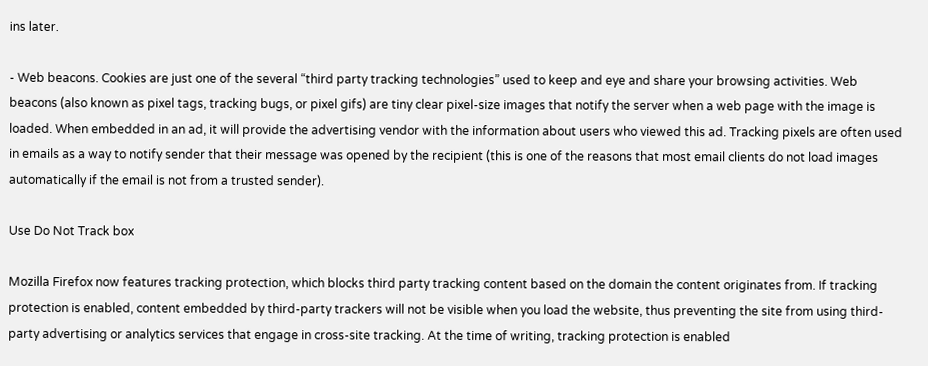ins later.

- Web beacons. Cookies are just one of the several “third party tracking technologies” used to keep and eye and share your browsing activities. Web beacons (also known as pixel tags, tracking bugs, or pixel gifs) are tiny clear pixel-size images that notify the server when a web page with the image is loaded. When embedded in an ad, it will provide the advertising vendor with the information about users who viewed this ad. Tracking pixels are often used in emails as a way to notify sender that their message was opened by the recipient (this is one of the reasons that most email clients do not load images automatically if the email is not from a trusted sender).

Use Do Not Track box

Mozilla Firefox now features tracking protection, which blocks third party tracking content based on the domain the content originates from. If tracking protection is enabled, content embedded by third-party trackers will not be visible when you load the website, thus preventing the site from using third-party advertising or analytics services that engage in cross-site tracking. At the time of writing, tracking protection is enabled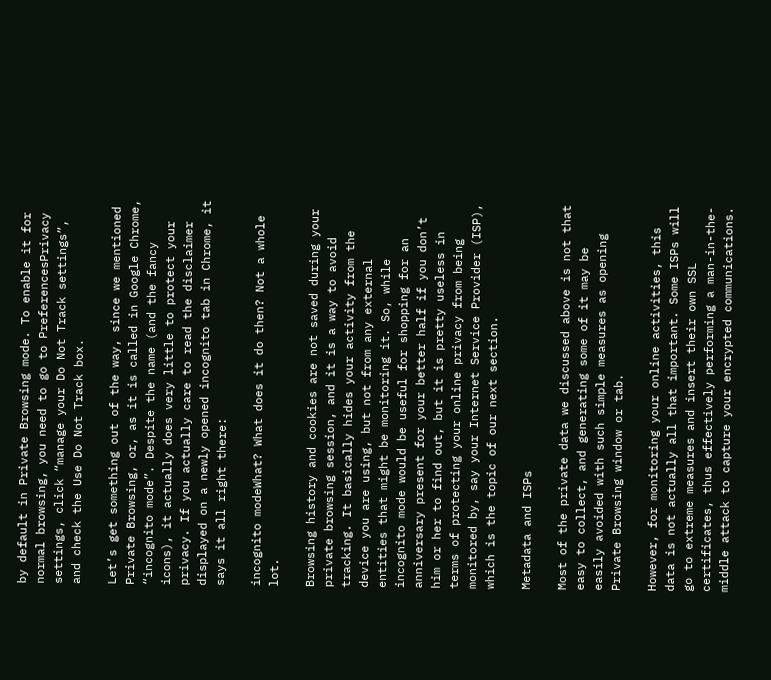by default in Private Browsing mode. To enable it for normal browsing, you need to go to PreferencesPrivacy settings, click “manage your Do Not Track settings”, and check the Use Do Not Track box.

Let’s get something out of the way, since we mentioned Private Browsing, or, as it is called in Google Chrome, “incognito mode”. Despite the name (and the fancy icons), it actually does very little to protect your privacy. If you actually care to read the disclaimer displayed on a newly opened incognito tab in Chrome, it says it all right there:

incognito modeWhat? What does it do then? Not a whole lot.

Browsing history and cookies are not saved during your private browsing session, and it is a way to avoid tracking. It basically hides your activity from the device you are using, but not from any external entities that might be monitoring it. So, while incognito mode would be useful for shopping for an anniversary present for your better half if you don’t him or her to find out, but it is pretty useless in terms of protecting your online privacy from being monitored by, say your Internet Service Provider (ISP), which is the topic of our next section.

Metadata and ISPs

Most of the private data we discussed above is not that easy to collect, and generating some of it may be easily avoided with such simple measures as opening Private Browsing window or tab.

However, for monitoring your online activities, this data is not actually all that important. Some ISPs will go to extreme measures and insert their own SSL certificates, thus effectively performing a man-in-the-middle attack to capture your encrypted communications.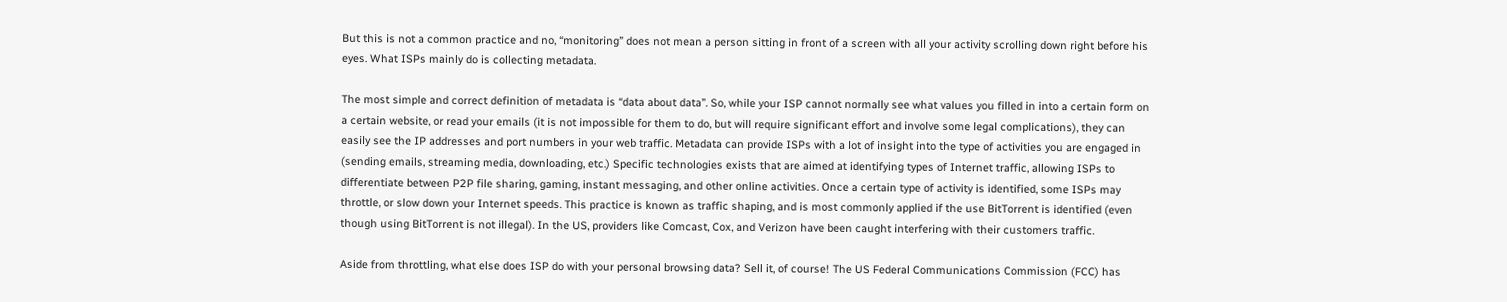But this is not a common practice and no, “monitoring” does not mean a person sitting in front of a screen with all your activity scrolling down right before his eyes. What ISPs mainly do is collecting metadata.

The most simple and correct definition of metadata is “data about data”. So, while your ISP cannot normally see what values you filled in into a certain form on a certain website, or read your emails (it is not impossible for them to do, but will require significant effort and involve some legal complications), they can easily see the IP addresses and port numbers in your web traffic. Metadata can provide ISPs with a lot of insight into the type of activities you are engaged in (sending emails, streaming media, downloading, etc.) Specific technologies exists that are aimed at identifying types of Internet traffic, allowing ISPs to differentiate between P2P file sharing, gaming, instant messaging, and other online activities. Once a certain type of activity is identified, some ISPs may throttle, or slow down your Internet speeds. This practice is known as traffic shaping, and is most commonly applied if the use BitTorrent is identified (even though using BitTorrent is not illegal). In the US, providers like Comcast, Cox, and Verizon have been caught interfering with their customers traffic.

Aside from throttling, what else does ISP do with your personal browsing data? Sell it, of course! The US Federal Communications Commission (FCC) has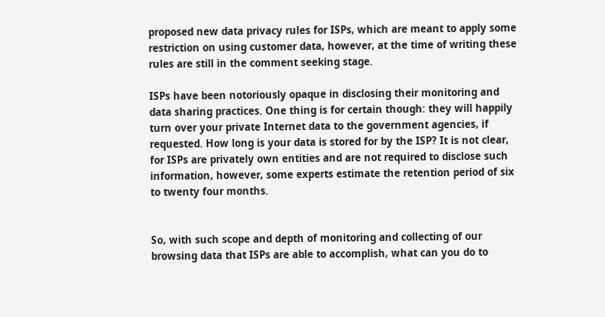proposed new data privacy rules for ISPs, which are meant to apply some restriction on using customer data, however, at the time of writing these rules are still in the comment seeking stage.

ISPs have been notoriously opaque in disclosing their monitoring and data sharing practices. One thing is for certain though: they will happily turn over your private Internet data to the government agencies, if requested. How long is your data is stored for by the ISP? It is not clear, for ISPs are privately own entities and are not required to disclose such information, however, some experts estimate the retention period of six to twenty four months.


So, with such scope and depth of monitoring and collecting of our browsing data that ISPs are able to accomplish, what can you do to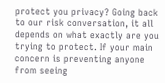protect you privacy? Going back to our risk conversation, it all depends on what exactly are you trying to protect. If your main concern is preventing anyone from seeing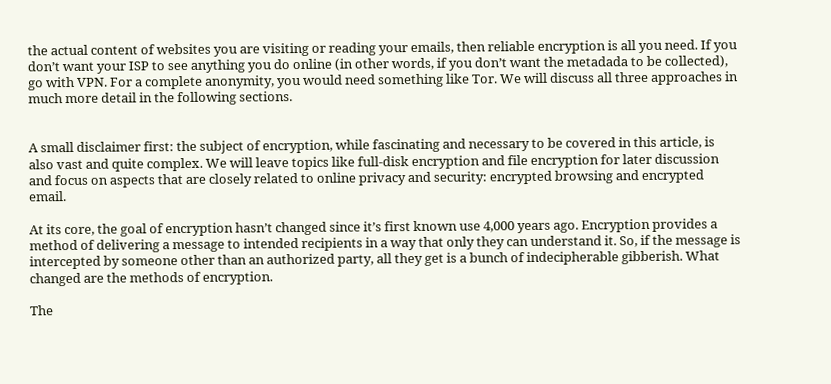the actual content of websites you are visiting or reading your emails, then reliable encryption is all you need. If you don’t want your ISP to see anything you do online (in other words, if you don’t want the metadada to be collected), go with VPN. For a complete anonymity, you would need something like Tor. We will discuss all three approaches in much more detail in the following sections.


A small disclaimer first: the subject of encryption, while fascinating and necessary to be covered in this article, is also vast and quite complex. We will leave topics like full-disk encryption and file encryption for later discussion and focus on aspects that are closely related to online privacy and security: encrypted browsing and encrypted email.

At its core, the goal of encryption hasn’t changed since it’s first known use 4,000 years ago. Encryption provides a method of delivering a message to intended recipients in a way that only they can understand it. So, if the message is intercepted by someone other than an authorized party, all they get is a bunch of indecipherable gibberish. What changed are the methods of encryption.

The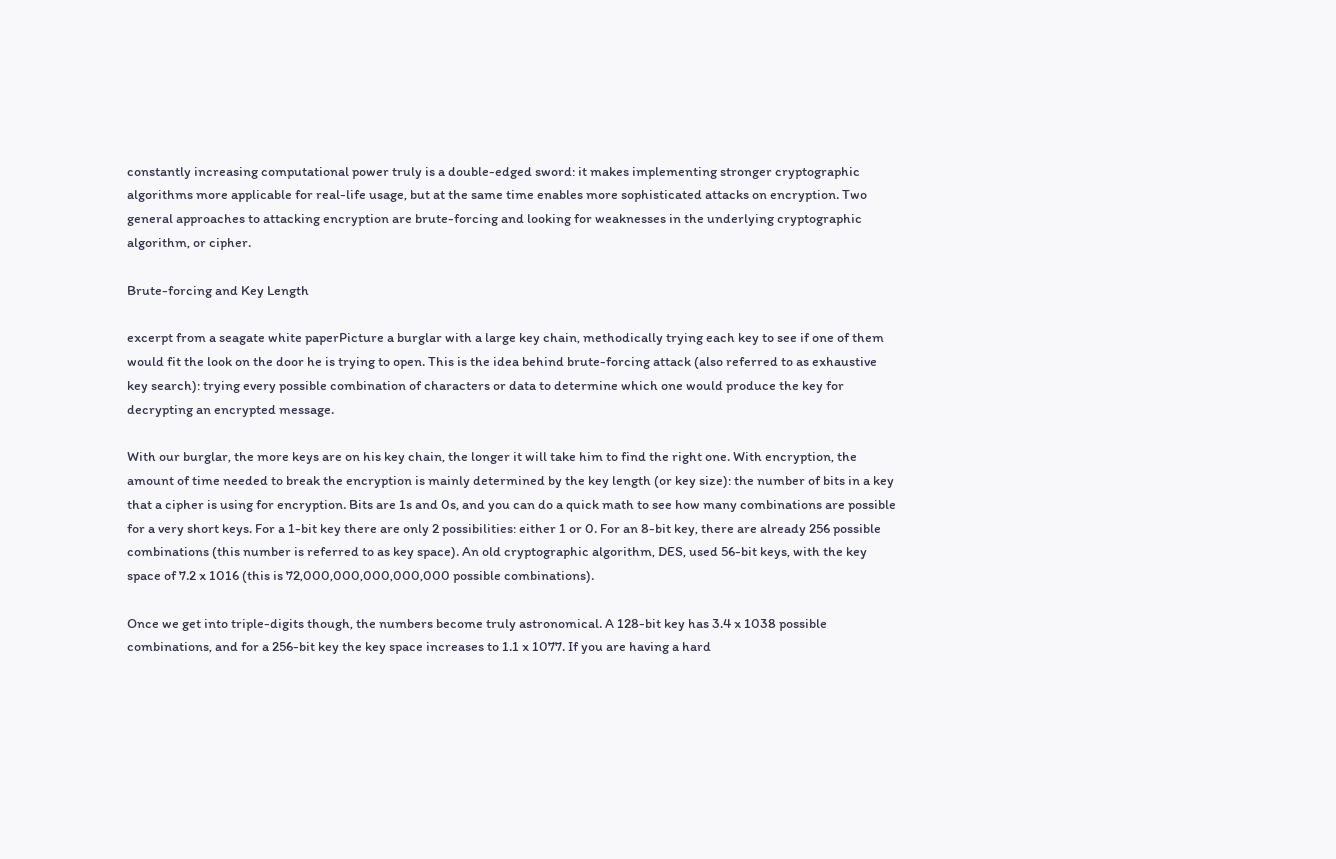constantly increasing computational power truly is a double-edged sword: it makes implementing stronger cryptographic algorithms more applicable for real-life usage, but at the same time enables more sophisticated attacks on encryption. Two general approaches to attacking encryption are brute-forcing and looking for weaknesses in the underlying cryptographic algorithm, or cipher.

Brute-forcing and Key Length

excerpt from a seagate white paperPicture a burglar with a large key chain, methodically trying each key to see if one of them would fit the look on the door he is trying to open. This is the idea behind brute-forcing attack (also referred to as exhaustive key search): trying every possible combination of characters or data to determine which one would produce the key for decrypting an encrypted message.

With our burglar, the more keys are on his key chain, the longer it will take him to find the right one. With encryption, the amount of time needed to break the encryption is mainly determined by the key length (or key size): the number of bits in a key that a cipher is using for encryption. Bits are 1s and 0s, and you can do a quick math to see how many combinations are possible for a very short keys. For a 1-bit key there are only 2 possibilities: either 1 or 0. For an 8-bit key, there are already 256 possible combinations (this number is referred to as key space). An old cryptographic algorithm, DES, used 56-bit keys, with the key space of 7.2 x 1016 (this is 72,000,000,000,000,000 possible combinations).

Once we get into triple-digits though, the numbers become truly astronomical. A 128-bit key has 3.4 x 1038 possible combinations, and for a 256-bit key the key space increases to 1.1 x 1077. If you are having a hard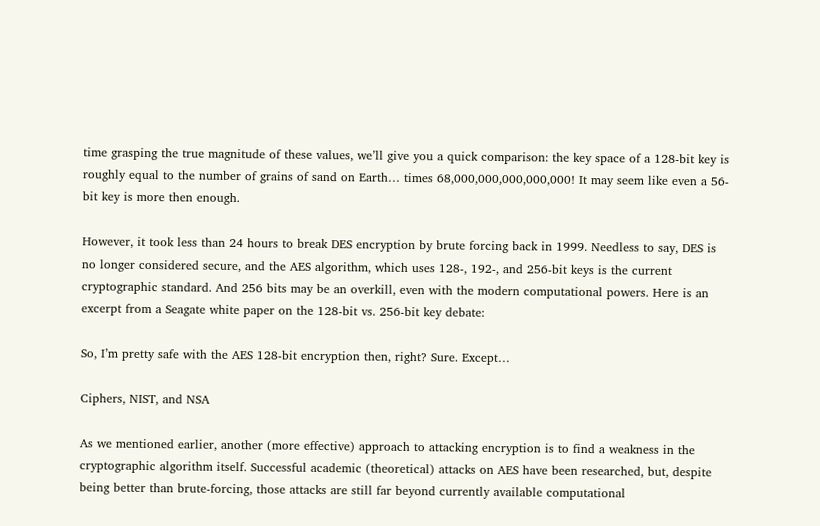time grasping the true magnitude of these values, we’ll give you a quick comparison: the key space of a 128-bit key is roughly equal to the number of grains of sand on Earth… times 68,000,000,000,000,000! It may seem like even a 56-bit key is more then enough.

However, it took less than 24 hours to break DES encryption by brute forcing back in 1999. Needless to say, DES is no longer considered secure, and the AES algorithm, which uses 128-, 192-, and 256-bit keys is the current cryptographic standard. And 256 bits may be an overkill, even with the modern computational powers. Here is an excerpt from a Seagate white paper on the 128-bit vs. 256-bit key debate:

So, I’m pretty safe with the AES 128-bit encryption then, right? Sure. Except…

Ciphers, NIST, and NSA

As we mentioned earlier, another (more effective) approach to attacking encryption is to find a weakness in the cryptographic algorithm itself. Successful academic (theoretical) attacks on AES have been researched, but, despite being better than brute-forcing, those attacks are still far beyond currently available computational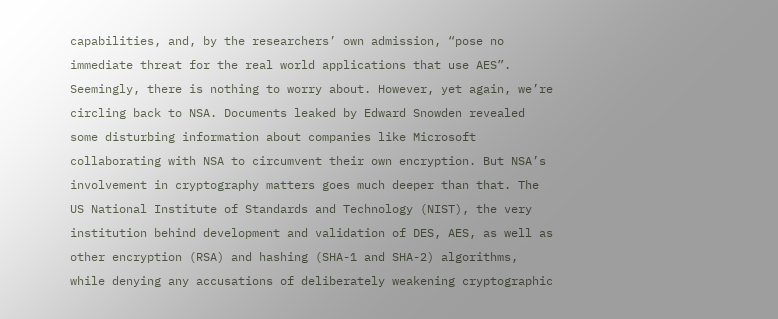capabilities, and, by the researchers’ own admission, “pose no immediate threat for the real world applications that use AES”. Seemingly, there is nothing to worry about. However, yet again, we’re circling back to NSA. Documents leaked by Edward Snowden revealed some disturbing information about companies like Microsoft collaborating with NSA to circumvent their own encryption. But NSA’s involvement in cryptography matters goes much deeper than that. The US National Institute of Standards and Technology (NIST), the very institution behind development and validation of DES, AES, as well as other encryption (RSA) and hashing (SHA-1 and SHA-2) algorithms, while denying any accusations of deliberately weakening cryptographic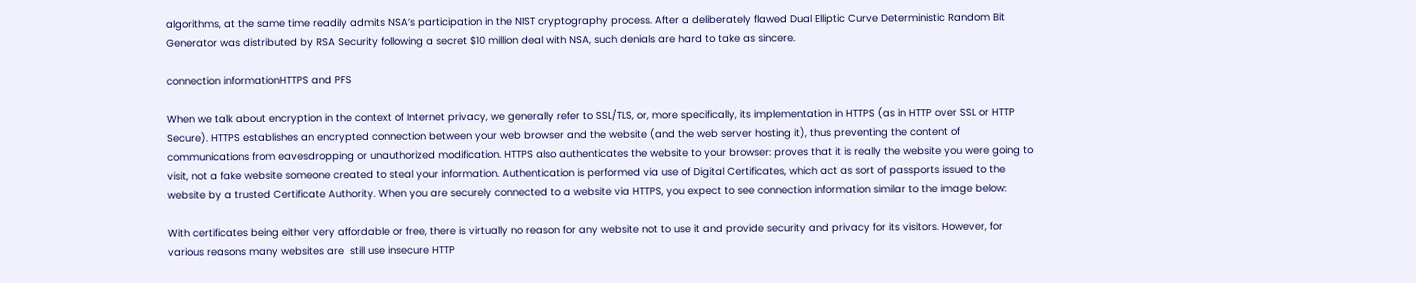algorithms, at the same time readily admits NSA’s participation in the NIST cryptography process. After a deliberately flawed Dual Elliptic Curve Deterministic Random Bit Generator was distributed by RSA Security following a secret $10 million deal with NSA, such denials are hard to take as sincere.

connection informationHTTPS and PFS

When we talk about encryption in the context of Internet privacy, we generally refer to SSL/TLS, or, more specifically, its implementation in HTTPS (as in HTTP over SSL or HTTP Secure). HTTPS establishes an encrypted connection between your web browser and the website (and the web server hosting it), thus preventing the content of communications from eavesdropping or unauthorized modification. HTTPS also authenticates the website to your browser: proves that it is really the website you were going to visit, not a fake website someone created to steal your information. Authentication is performed via use of Digital Certificates, which act as sort of passports issued to the website by a trusted Certificate Authority. When you are securely connected to a website via HTTPS, you expect to see connection information similar to the image below:

With certificates being either very affordable or free, there is virtually no reason for any website not to use it and provide security and privacy for its visitors. However, for various reasons many websites are  still use insecure HTTP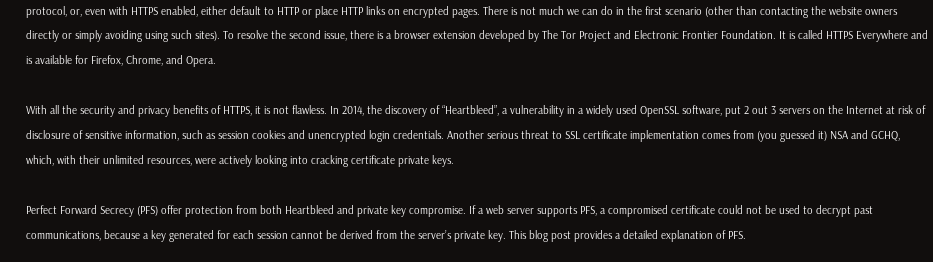protocol, or, even with HTTPS enabled, either default to HTTP or place HTTP links on encrypted pages. There is not much we can do in the first scenario (other than contacting the website owners directly or simply avoiding using such sites). To resolve the second issue, there is a browser extension developed by The Tor Project and Electronic Frontier Foundation. It is called HTTPS Everywhere and is available for Firefox, Chrome, and Opera.

With all the security and privacy benefits of HTTPS, it is not flawless. In 2014, the discovery of “Heartbleed”, a vulnerability in a widely used OpenSSL software, put 2 out 3 servers on the Internet at risk of disclosure of sensitive information, such as session cookies and unencrypted login credentials. Another serious threat to SSL certificate implementation comes from (you guessed it) NSA and GCHQ, which, with their unlimited resources, were actively looking into cracking certificate private keys.

Perfect Forward Secrecy (PFS) offer protection from both Heartbleed and private key compromise. If a web server supports PFS, a compromised certificate could not be used to decrypt past communications, because a key generated for each session cannot be derived from the server’s private key. This blog post provides a detailed explanation of PFS.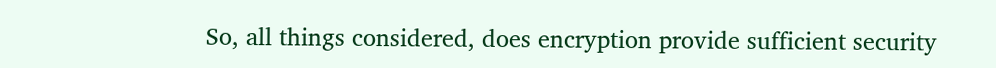So, all things considered, does encryption provide sufficient security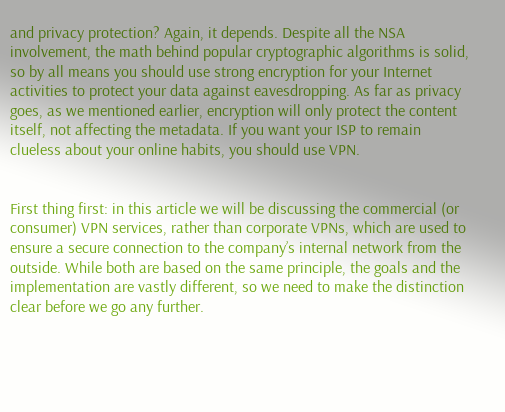and privacy protection? Again, it depends. Despite all the NSA involvement, the math behind popular cryptographic algorithms is solid, so by all means you should use strong encryption for your Internet activities to protect your data against eavesdropping. As far as privacy goes, as we mentioned earlier, encryption will only protect the content itself, not affecting the metadata. If you want your ISP to remain clueless about your online habits, you should use VPN.


First thing first: in this article we will be discussing the commercial (or consumer) VPN services, rather than corporate VPNs, which are used to ensure a secure connection to the company’s internal network from the outside. While both are based on the same principle, the goals and the implementation are vastly different, so we need to make the distinction clear before we go any further.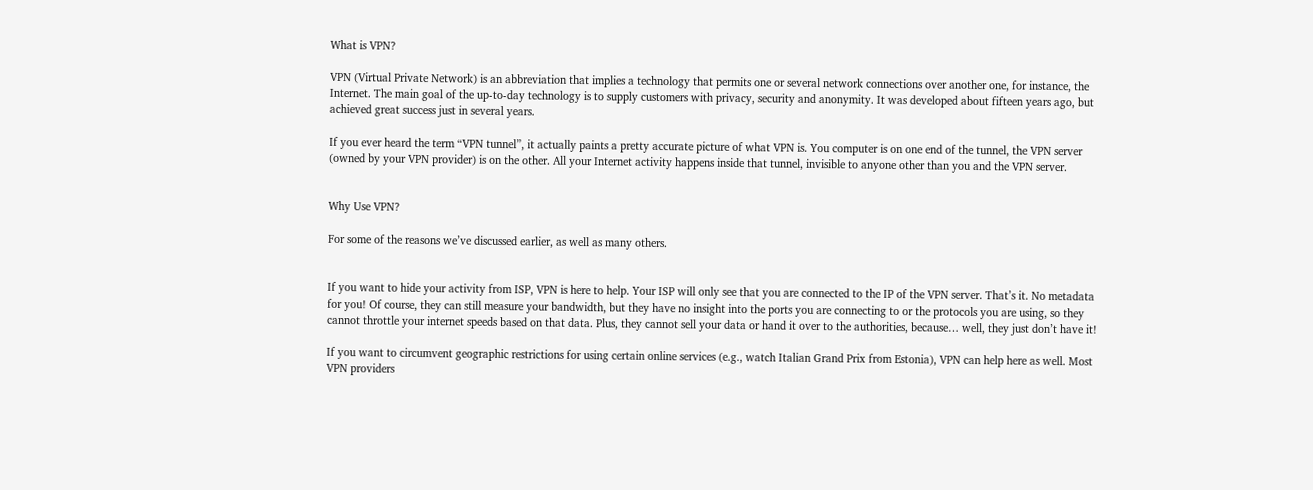What is VPN?

VPN (Virtual Private Network) is an abbreviation that implies a technology that permits one or several network connections over another one, for instance, the Internet. The main goal of the up-to-day technology is to supply customers with privacy, security and anonymity. It was developed about fifteen years ago, but achieved great success just in several years.

If you ever heard the term “VPN tunnel”, it actually paints a pretty accurate picture of what VPN is. You computer is on one end of the tunnel, the VPN server (owned by your VPN provider) is on the other. All your Internet activity happens inside that tunnel, invisible to anyone other than you and the VPN server.


Why Use VPN?

For some of the reasons we’ve discussed earlier, as well as many others.


If you want to hide your activity from ISP, VPN is here to help. Your ISP will only see that you are connected to the IP of the VPN server. That’s it. No metadata for you! Of course, they can still measure your bandwidth, but they have no insight into the ports you are connecting to or the protocols you are using, so they cannot throttle your internet speeds based on that data. Plus, they cannot sell your data or hand it over to the authorities, because… well, they just don’t have it!

If you want to circumvent geographic restrictions for using certain online services (e.g., watch Italian Grand Prix from Estonia), VPN can help here as well. Most VPN providers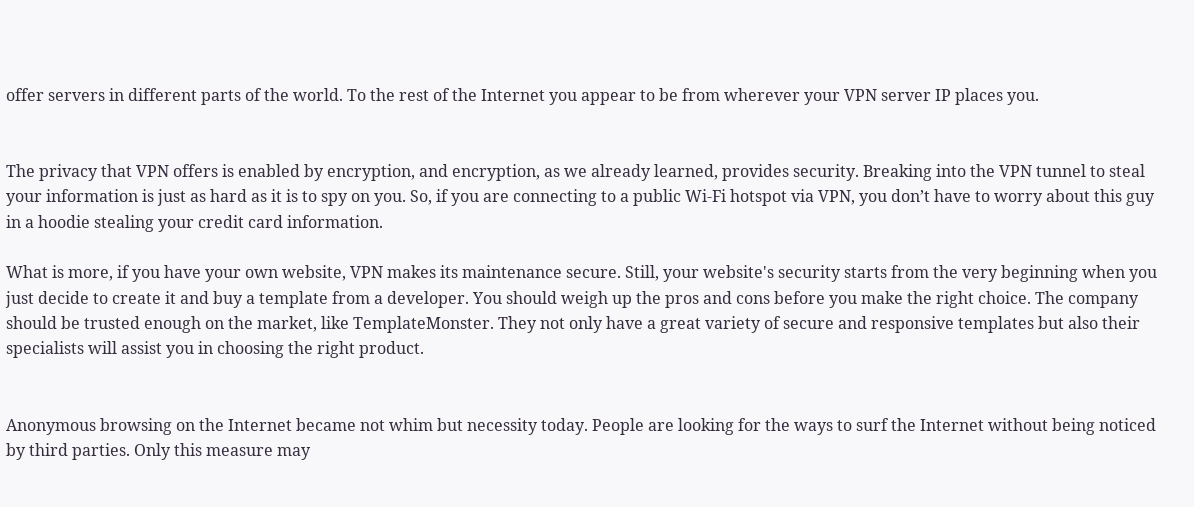offer servers in different parts of the world. To the rest of the Internet you appear to be from wherever your VPN server IP places you.


The privacy that VPN offers is enabled by encryption, and encryption, as we already learned, provides security. Breaking into the VPN tunnel to steal your information is just as hard as it is to spy on you. So, if you are connecting to a public Wi-Fi hotspot via VPN, you don’t have to worry about this guy in a hoodie stealing your credit card information.

What is more, if you have your own website, VPN makes its maintenance secure. Still, your website's security starts from the very beginning when you just decide to create it and buy a template from a developer. You should weigh up the pros and cons before you make the right choice. The company should be trusted enough on the market, like TemplateMonster. They not only have a great variety of secure and responsive templates but also their specialists will assist you in choosing the right product.


Anonymous browsing on the Internet became not whim but necessity today. People are looking for the ways to surf the Internet without being noticed by third parties. Only this measure may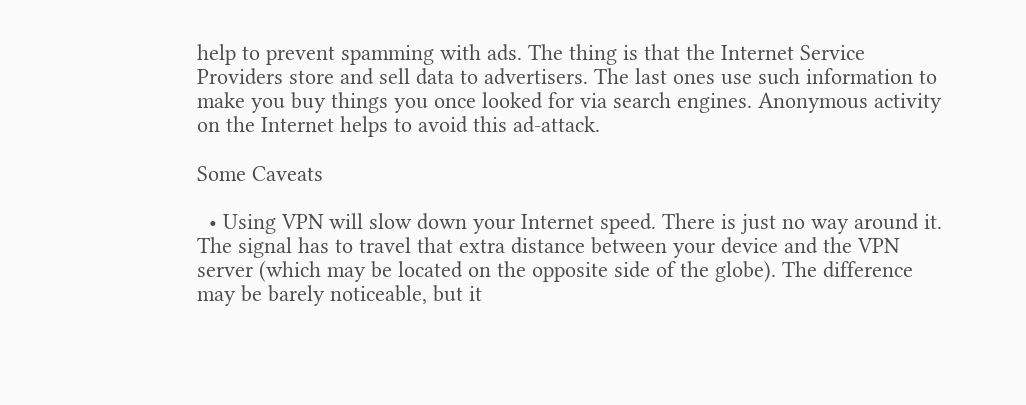help to prevent spamming with ads. The thing is that the Internet Service Providers store and sell data to advertisers. The last ones use such information to make you buy things you once looked for via search engines. Anonymous activity on the Internet helps to avoid this ad-attack.

Some Caveats

  • Using VPN will slow down your Internet speed. There is just no way around it. The signal has to travel that extra distance between your device and the VPN server (which may be located on the opposite side of the globe). The difference may be barely noticeable, but it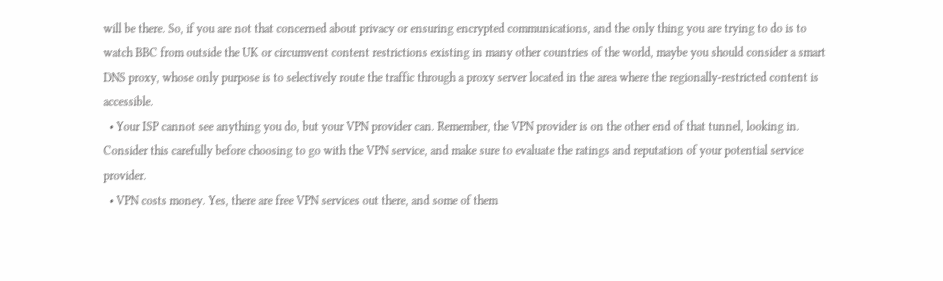will be there. So, if you are not that concerned about privacy or ensuring encrypted communications, and the only thing you are trying to do is to watch BBC from outside the UK or circumvent content restrictions existing in many other countries of the world, maybe you should consider a smart DNS proxy, whose only purpose is to selectively route the traffic through a proxy server located in the area where the regionally-restricted content is accessible.
  • Your ISP cannot see anything you do, but your VPN provider can. Remember, the VPN provider is on the other end of that tunnel, looking in. Consider this carefully before choosing to go with the VPN service, and make sure to evaluate the ratings and reputation of your potential service provider.
  • VPN costs money. Yes, there are free VPN services out there, and some of them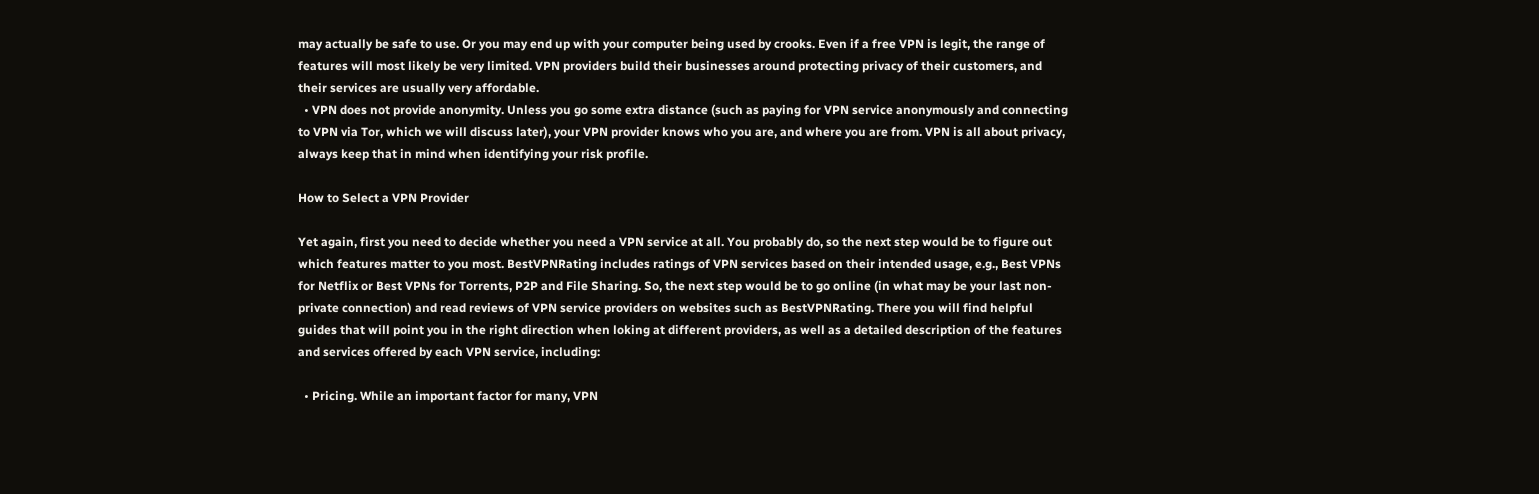may actually be safe to use. Or you may end up with your computer being used by crooks. Even if a free VPN is legit, the range of features will most likely be very limited. VPN providers build their businesses around protecting privacy of their customers, and their services are usually very affordable.
  • VPN does not provide anonymity. Unless you go some extra distance (such as paying for VPN service anonymously and connecting to VPN via Tor, which we will discuss later), your VPN provider knows who you are, and where you are from. VPN is all about privacy, always keep that in mind when identifying your risk profile.

How to Select a VPN Provider

Yet again, first you need to decide whether you need a VPN service at all. You probably do, so the next step would be to figure out which features matter to you most. BestVPNRating includes ratings of VPN services based on their intended usage, e.g., Best VPNs for Netflix or Best VPNs for Torrents, P2P and File Sharing. So, the next step would be to go online (in what may be your last non-private connection) and read reviews of VPN service providers on websites such as BestVPNRating. There you will find helpful guides that will point you in the right direction when loking at different providers, as well as a detailed description of the features and services offered by each VPN service, including:

  • Pricing. While an important factor for many, VPN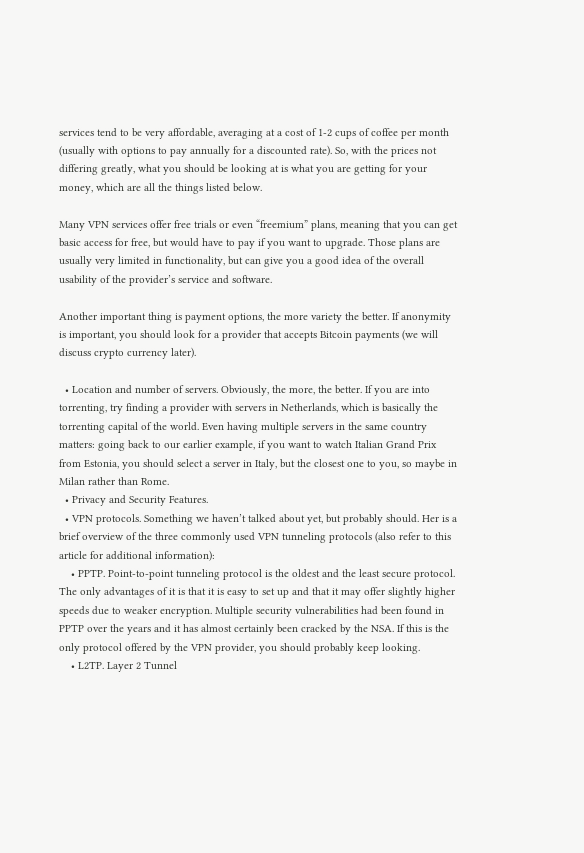services tend to be very affordable, averaging at a cost of 1-2 cups of coffee per month (usually with options to pay annually for a discounted rate). So, with the prices not differing greatly, what you should be looking at is what you are getting for your money, which are all the things listed below.

Many VPN services offer free trials or even “freemium” plans, meaning that you can get basic access for free, but would have to pay if you want to upgrade. Those plans are usually very limited in functionality, but can give you a good idea of the overall usability of the provider’s service and software.

Another important thing is payment options, the more variety the better. If anonymity is important, you should look for a provider that accepts Bitcoin payments (we will discuss crypto currency later).

  • Location and number of servers. Obviously, the more, the better. If you are into torrenting, try finding a provider with servers in Netherlands, which is basically the torrenting capital of the world. Even having multiple servers in the same country matters: going back to our earlier example, if you want to watch Italian Grand Prix from Estonia, you should select a server in Italy, but the closest one to you, so maybe in Milan rather than Rome.
  • Privacy and Security Features.
  • VPN protocols. Something we haven’t talked about yet, but probably should. Her is a brief overview of the three commonly used VPN tunneling protocols (also refer to this article for additional information):
    • PPTP. Point-to-point tunneling protocol is the oldest and the least secure protocol. The only advantages of it is that it is easy to set up and that it may offer slightly higher speeds due to weaker encryption. Multiple security vulnerabilities had been found in PPTP over the years and it has almost certainly been cracked by the NSA. If this is the only protocol offered by the VPN provider, you should probably keep looking.
    • L2TP. Layer 2 Tunnel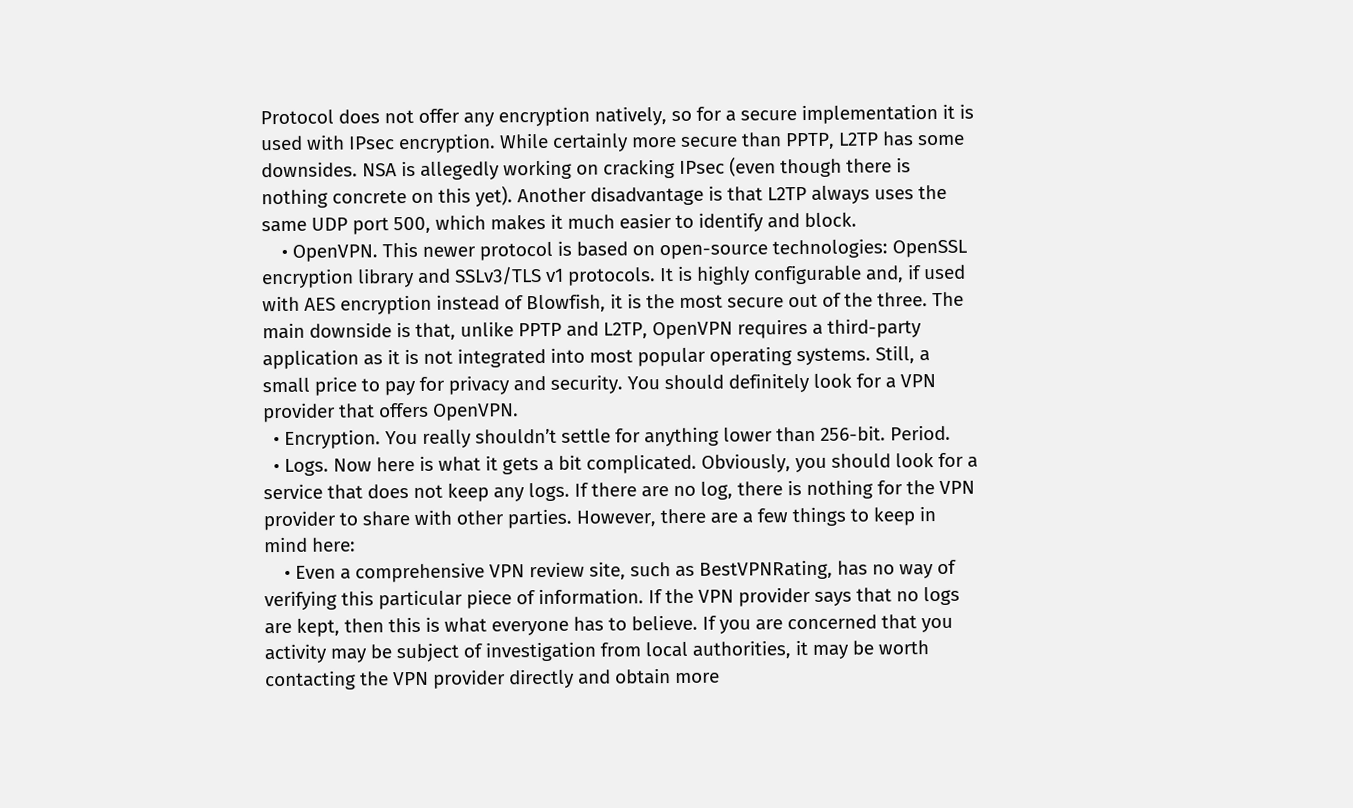Protocol does not offer any encryption natively, so for a secure implementation it is used with IPsec encryption. While certainly more secure than PPTP, L2TP has some downsides. NSA is allegedly working on cracking IPsec (even though there is nothing concrete on this yet). Another disadvantage is that L2TP always uses the same UDP port 500, which makes it much easier to identify and block.
    • OpenVPN. This newer protocol is based on open-source technologies: OpenSSL encryption library and SSLv3/TLS v1 protocols. It is highly configurable and, if used with AES encryption instead of Blowfish, it is the most secure out of the three. The main downside is that, unlike PPTP and L2TP, OpenVPN requires a third-party application as it is not integrated into most popular operating systems. Still, a small price to pay for privacy and security. You should definitely look for a VPN provider that offers OpenVPN.
  • Encryption. You really shouldn’t settle for anything lower than 256-bit. Period.
  • Logs. Now here is what it gets a bit complicated. Obviously, you should look for a service that does not keep any logs. If there are no log, there is nothing for the VPN provider to share with other parties. However, there are a few things to keep in mind here:
    • Even a comprehensive VPN review site, such as BestVPNRating, has no way of verifying this particular piece of information. If the VPN provider says that no logs are kept, then this is what everyone has to believe. If you are concerned that you activity may be subject of investigation from local authorities, it may be worth contacting the VPN provider directly and obtain more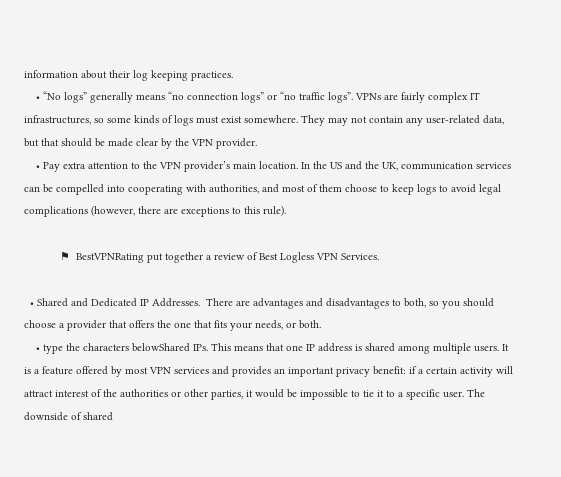information about their log keeping practices.
    • “No logs” generally means “no connection logs” or “no traffic logs”. VPNs are fairly complex IT infrastructures, so some kinds of logs must exist somewhere. They may not contain any user-related data, but that should be made clear by the VPN provider.
    • Pay extra attention to the VPN provider’s main location. In the US and the UK, communication services can be compelled into cooperating with authorities, and most of them choose to keep logs to avoid legal complications (however, there are exceptions to this rule).

            ⚑  BestVPNRating put together a review of Best Logless VPN Services.

  • Shared and Dedicated IP Addresses.  There are advantages and disadvantages to both, so you should choose a provider that offers the one that fits your needs, or both.
    • type the characters belowShared IPs. This means that one IP address is shared among multiple users. It is a feature offered by most VPN services and provides an important privacy benefit: if a certain activity will attract interest of the authorities or other parties, it would be impossible to tie it to a specific user. The downside of shared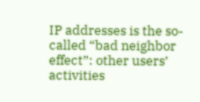IP addresses is the so-called “bad neighbor effect”: other users’ activities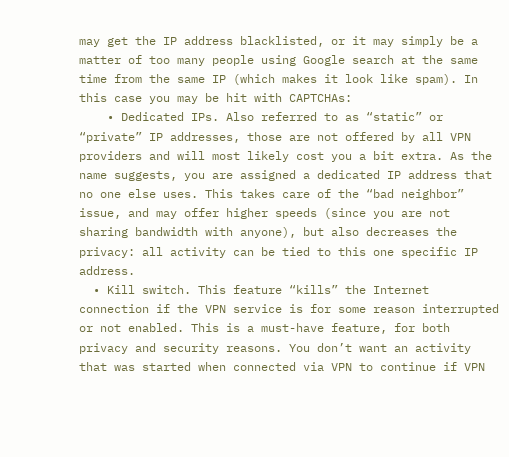may get the IP address blacklisted, or it may simply be a matter of too many people using Google search at the same time from the same IP (which makes it look like spam). In this case you may be hit with CAPTCHAs:
    • Dedicated IPs. Also referred to as “static” or “private” IP addresses, those are not offered by all VPN providers and will most likely cost you a bit extra. As the name suggests, you are assigned a dedicated IP address that no one else uses. This takes care of the “bad neighbor” issue, and may offer higher speeds (since you are not sharing bandwidth with anyone), but also decreases the privacy: all activity can be tied to this one specific IP address.
  • Kill switch. This feature “kills” the Internet connection if the VPN service is for some reason interrupted or not enabled. This is a must-have feature, for both privacy and security reasons. You don’t want an activity that was started when connected via VPN to continue if VPN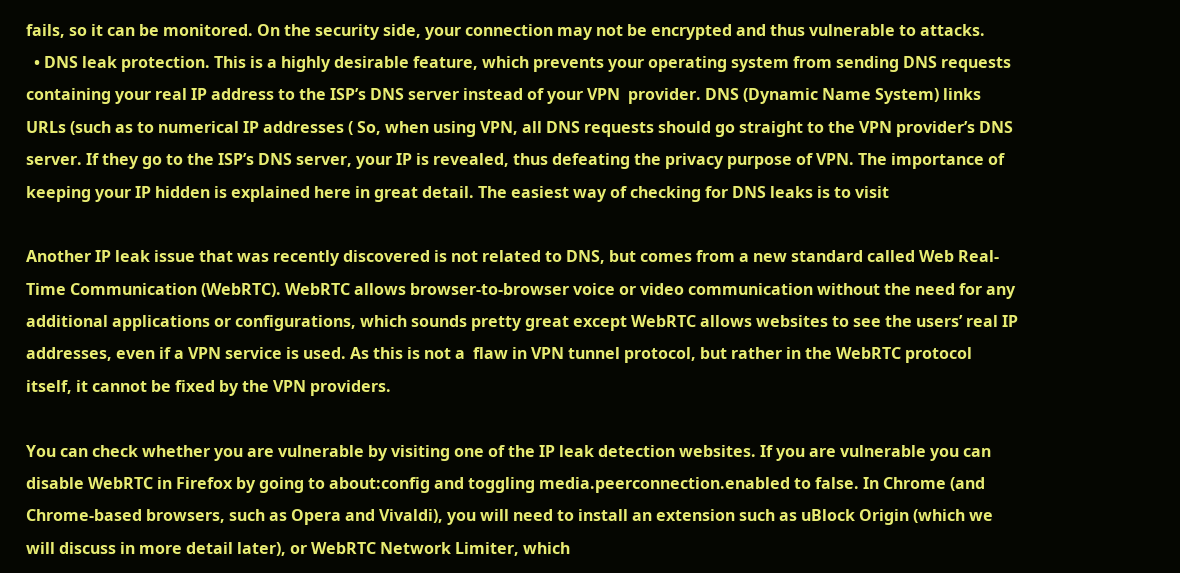fails, so it can be monitored. On the security side, your connection may not be encrypted and thus vulnerable to attacks.
  • DNS leak protection. This is a highly desirable feature, which prevents your operating system from sending DNS requests containing your real IP address to the ISP’s DNS server instead of your VPN  provider. DNS (Dynamic Name System) links URLs (such as to numerical IP addresses ( So, when using VPN, all DNS requests should go straight to the VPN provider’s DNS server. If they go to the ISP’s DNS server, your IP is revealed, thus defeating the privacy purpose of VPN. The importance of keeping your IP hidden is explained here in great detail. The easiest way of checking for DNS leaks is to visit

Another IP leak issue that was recently discovered is not related to DNS, but comes from a new standard called Web Real-Time Communication (WebRTC). WebRTC allows browser-to-browser voice or video communication without the need for any additional applications or configurations, which sounds pretty great except WebRTC allows websites to see the users’ real IP addresses, even if a VPN service is used. As this is not a  flaw in VPN tunnel protocol, but rather in the WebRTC protocol itself, it cannot be fixed by the VPN providers.

You can check whether you are vulnerable by visiting one of the IP leak detection websites. If you are vulnerable you can disable WebRTC in Firefox by going to about:config and toggling media.peerconnection.enabled to false. In Chrome (and Chrome-based browsers, such as Opera and Vivaldi), you will need to install an extension such as uBlock Origin (which we will discuss in more detail later), or WebRTC Network Limiter, which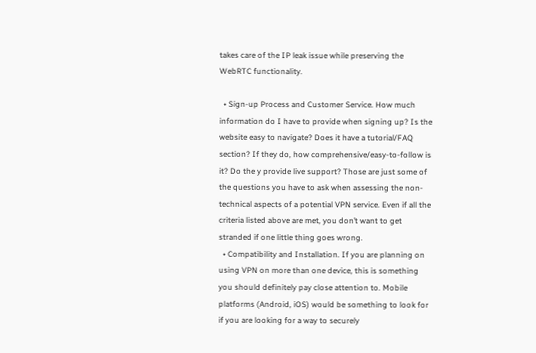takes care of the IP leak issue while preserving the WebRTC functionality.

  • Sign-up Process and Customer Service. How much information do I have to provide when signing up? Is the website easy to navigate? Does it have a tutorial/FAQ section? If they do, how comprehensive/easy-to-follow is it? Do the y provide live support? Those are just some of the questions you have to ask when assessing the non-technical aspects of a potential VPN service. Even if all the criteria listed above are met, you don’t want to get stranded if one little thing goes wrong.
  • Compatibility and Installation. If you are planning on using VPN on more than one device, this is something you should definitely pay close attention to. Mobile platforms (Android, iOS) would be something to look for if you are looking for a way to securely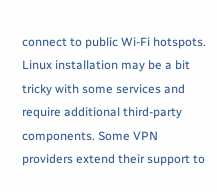connect to public Wi-Fi hotspots. Linux installation may be a bit tricky with some services and require additional third-party components. Some VPN providers extend their support to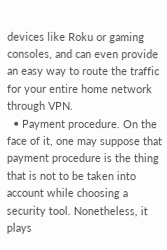devices like Roku or gaming consoles, and can even provide an easy way to route the traffic for your entire home network through VPN.
  • Payment procedure. On the face of it, one may suppose that payment procedure is the thing that is not to be taken into account while choosing a security tool. Nonetheless, it plays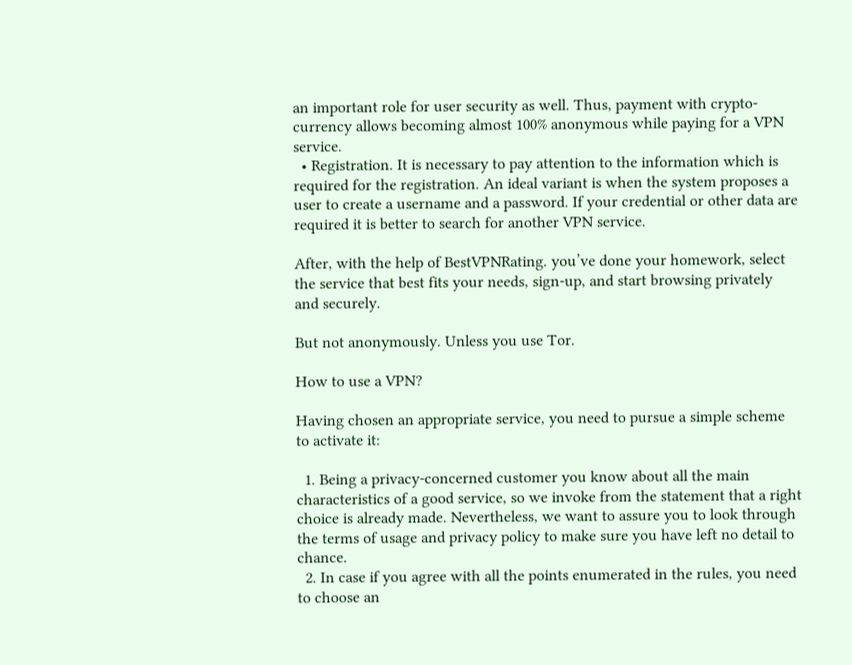an important role for user security as well. Thus, payment with crypto-currency allows becoming almost 100% anonymous while paying for a VPN service.
  • Registration. It is necessary to pay attention to the information which is required for the registration. An ideal variant is when the system proposes a user to create a username and a password. If your credential or other data are required it is better to search for another VPN service.

After, with the help of BestVPNRating. you’ve done your homework, select the service that best fits your needs, sign-up, and start browsing privately and securely.

But not anonymously. Unless you use Tor.

How to use a VPN?

Having chosen an appropriate service, you need to pursue a simple scheme to activate it:

  1. Being a privacy-concerned customer you know about all the main characteristics of a good service, so we invoke from the statement that a right choice is already made. Nevertheless, we want to assure you to look through the terms of usage and privacy policy to make sure you have left no detail to chance.
  2. In case if you agree with all the points enumerated in the rules, you need to choose an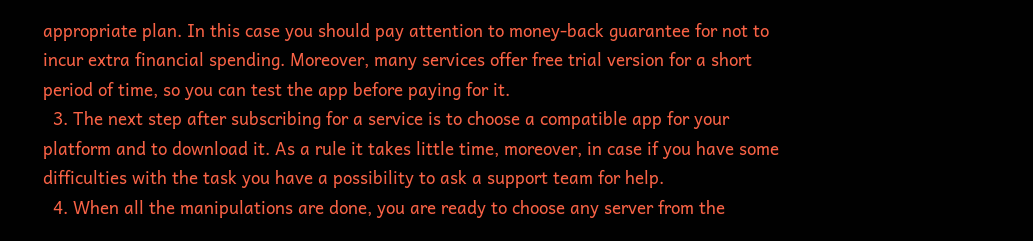appropriate plan. In this case you should pay attention to money-back guarantee for not to incur extra financial spending. Moreover, many services offer free trial version for a short period of time, so you can test the app before paying for it.
  3. The next step after subscribing for a service is to choose a compatible app for your platform and to download it. As a rule it takes little time, moreover, in case if you have some difficulties with the task you have a possibility to ask a support team for help.
  4. When all the manipulations are done, you are ready to choose any server from the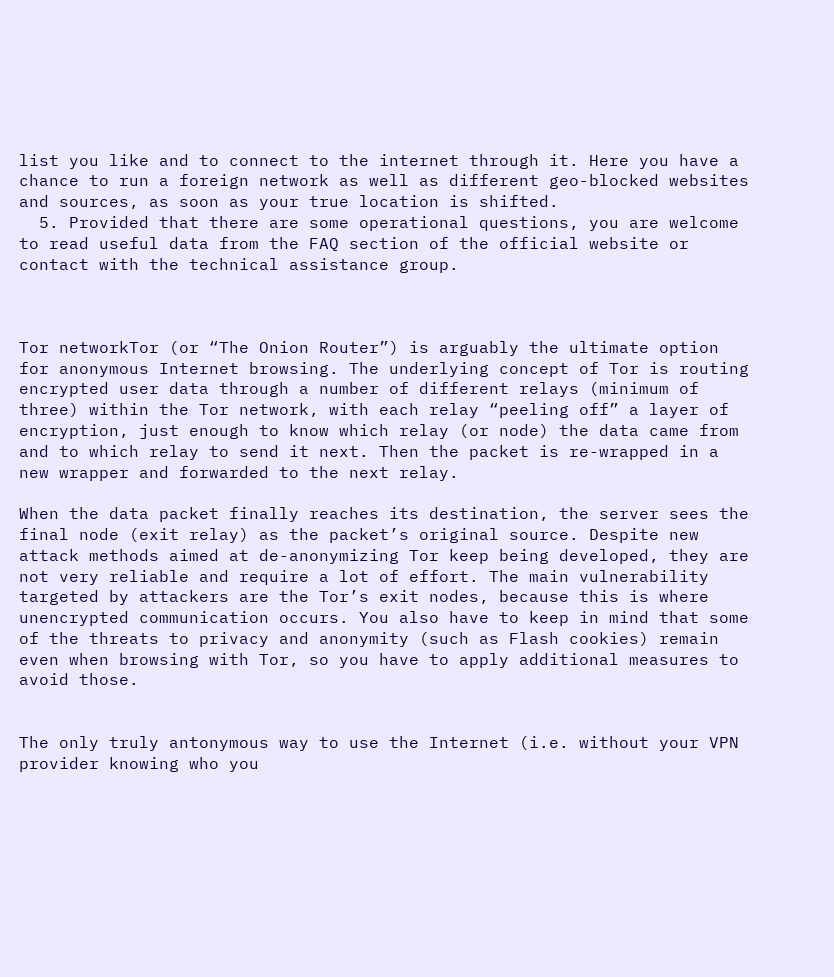list you like and to connect to the internet through it. Here you have a chance to run a foreign network as well as different geo-blocked websites and sources, as soon as your true location is shifted.
  5. Provided that there are some operational questions, you are welcome to read useful data from the FAQ section of the official website or contact with the technical assistance group.



Tor networkTor (or “The Onion Router”) is arguably the ultimate option for anonymous Internet browsing. The underlying concept of Tor is routing encrypted user data through a number of different relays (minimum of three) within the Tor network, with each relay “peeling off” a layer of encryption, just enough to know which relay (or node) the data came from and to which relay to send it next. Then the packet is re-wrapped in a new wrapper and forwarded to the next relay.

When the data packet finally reaches its destination, the server sees the final node (exit relay) as the packet’s original source. Despite new attack methods aimed at de-anonymizing Tor keep being developed, they are not very reliable and require a lot of effort. The main vulnerability targeted by attackers are the Tor’s exit nodes, because this is where unencrypted communication occurs. You also have to keep in mind that some of the threats to privacy and anonymity (such as Flash cookies) remain even when browsing with Tor, so you have to apply additional measures to avoid those.


The only truly antonymous way to use the Internet (i.e. without your VPN provider knowing who you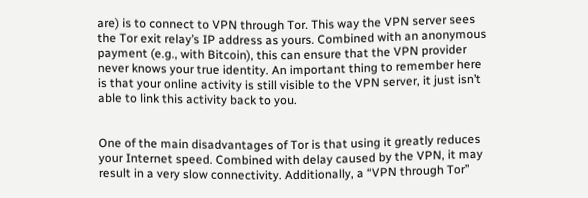are) is to connect to VPN through Tor. This way the VPN server sees the Tor exit relay’s IP address as yours. Combined with an anonymous payment (e.g., with Bitcoin), this can ensure that the VPN provider never knows your true identity. An important thing to remember here is that your online activity is still visible to the VPN server, it just isn’t able to link this activity back to you.


One of the main disadvantages of Tor is that using it greatly reduces your Internet speed. Combined with delay caused by the VPN, it may result in a very slow connectivity. Additionally, a “VPN through Tor”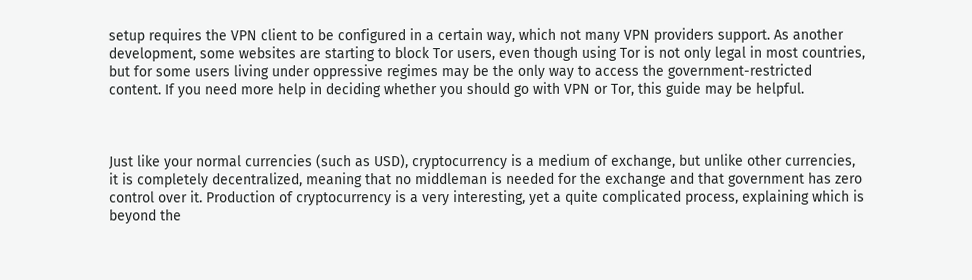setup requires the VPN client to be configured in a certain way, which not many VPN providers support. As another development, some websites are starting to block Tor users, even though using Tor is not only legal in most countries, but for some users living under oppressive regimes may be the only way to access the government-restricted content. If you need more help in deciding whether you should go with VPN or Tor, this guide may be helpful.



Just like your normal currencies (such as USD), cryptocurrency is a medium of exchange, but unlike other currencies, it is completely decentralized, meaning that no middleman is needed for the exchange and that government has zero control over it. Production of cryptocurrency is a very interesting, yet a quite complicated process, explaining which is beyond the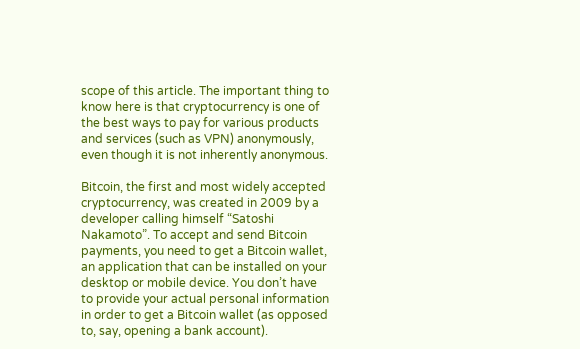scope of this article. The important thing to know here is that cryptocurrency is one of the best ways to pay for various products and services (such as VPN) anonymously, even though it is not inherently anonymous.

Bitcoin, the first and most widely accepted cryptocurrency, was created in 2009 by a developer calling himself “Satoshi Nakamoto”. To accept and send Bitcoin payments, you need to get a Bitcoin wallet, an application that can be installed on your desktop or mobile device. You don’t have to provide your actual personal information in order to get a Bitcoin wallet (as opposed to, say, opening a bank account).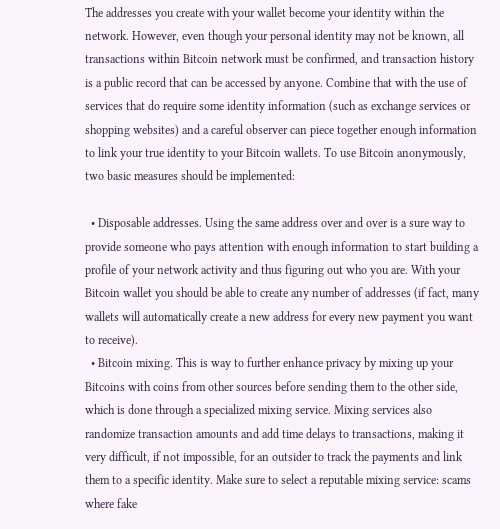The addresses you create with your wallet become your identity within the network. However, even though your personal identity may not be known, all transactions within Bitcoin network must be confirmed, and transaction history is a public record that can be accessed by anyone. Combine that with the use of services that do require some identity information (such as exchange services or shopping websites) and a careful observer can piece together enough information to link your true identity to your Bitcoin wallets. To use Bitcoin anonymously, two basic measures should be implemented:

  • Disposable addresses. Using the same address over and over is a sure way to provide someone who pays attention with enough information to start building a profile of your network activity and thus figuring out who you are. With your Bitcoin wallet you should be able to create any number of addresses (if fact, many wallets will automatically create a new address for every new payment you want to receive).
  • Bitcoin mixing. This is way to further enhance privacy by mixing up your Bitcoins with coins from other sources before sending them to the other side, which is done through a specialized mixing service. Mixing services also randomize transaction amounts and add time delays to transactions, making it very difficult, if not impossible, for an outsider to track the payments and link them to a specific identity. Make sure to select a reputable mixing service: scams where fake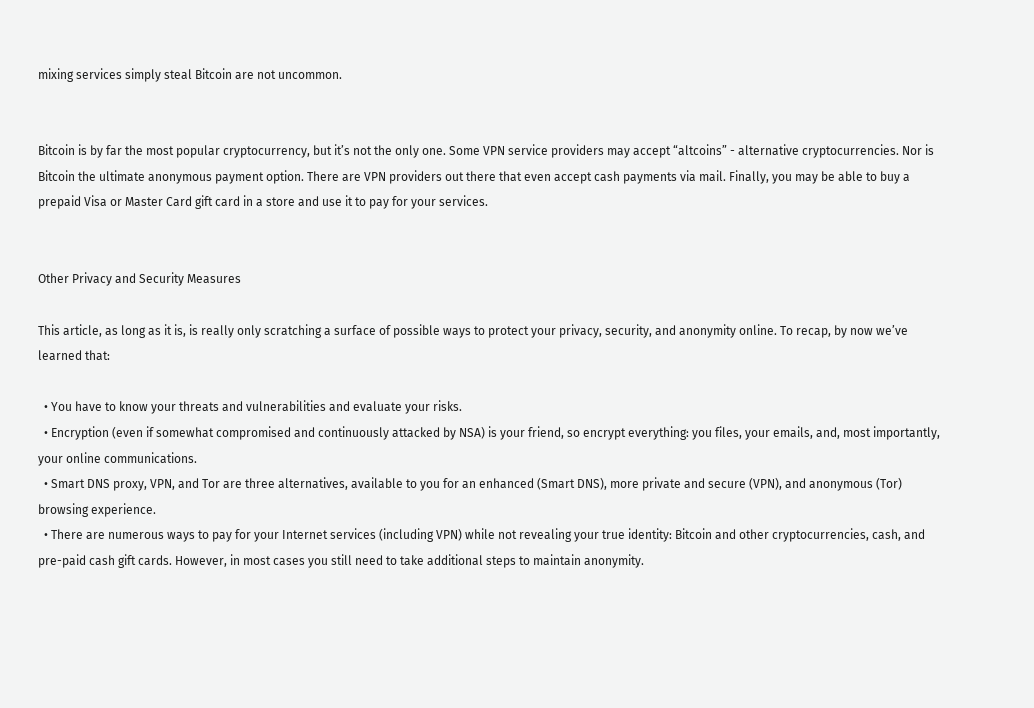mixing services simply steal Bitcoin are not uncommon.


Bitcoin is by far the most popular cryptocurrency, but it’s not the only one. Some VPN service providers may accept “altcoins” - alternative cryptocurrencies. Nor is Bitcoin the ultimate anonymous payment option. There are VPN providers out there that even accept cash payments via mail. Finally, you may be able to buy a prepaid Visa or Master Card gift card in a store and use it to pay for your services.


Other Privacy and Security Measures

This article, as long as it is, is really only scratching a surface of possible ways to protect your privacy, security, and anonymity online. To recap, by now we’ve learned that:

  • You have to know your threats and vulnerabilities and evaluate your risks.
  • Encryption (even if somewhat compromised and continuously attacked by NSA) is your friend, so encrypt everything: you files, your emails, and, most importantly, your online communications.
  • Smart DNS proxy, VPN, and Tor are three alternatives, available to you for an enhanced (Smart DNS), more private and secure (VPN), and anonymous (Tor) browsing experience.
  • There are numerous ways to pay for your Internet services (including VPN) while not revealing your true identity: Bitcoin and other cryptocurrencies, cash, and pre-paid cash gift cards. However, in most cases you still need to take additional steps to maintain anonymity.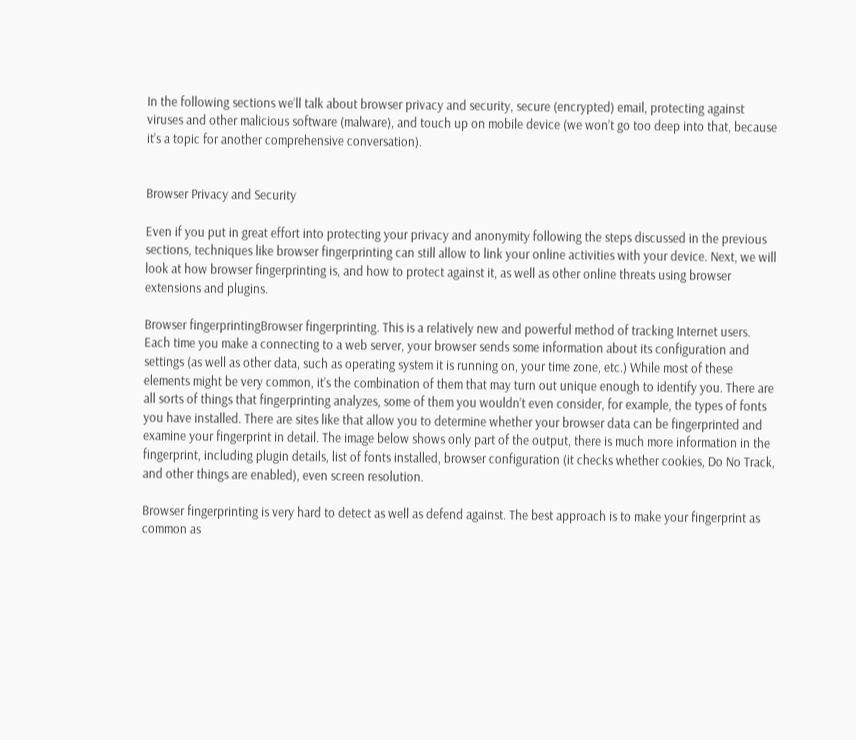In the following sections we’ll talk about browser privacy and security, secure (encrypted) email, protecting against viruses and other malicious software (malware), and touch up on mobile device (we won’t go too deep into that, because it’s a topic for another comprehensive conversation).


Browser Privacy and Security

Even if you put in great effort into protecting your privacy and anonymity following the steps discussed in the previous sections, techniques like browser fingerprinting can still allow to link your online activities with your device. Next, we will look at how browser fingerprinting is, and how to protect against it, as well as other online threats using browser extensions and plugins.

Browser fingerprintingBrowser fingerprinting. This is a relatively new and powerful method of tracking Internet users. Each time you make a connecting to a web server, your browser sends some information about its configuration and settings (as well as other data, such as operating system it is running on, your time zone, etc.) While most of these elements might be very common, it’s the combination of them that may turn out unique enough to identify you. There are all sorts of things that fingerprinting analyzes, some of them you wouldn’t even consider, for example, the types of fonts you have installed. There are sites like that allow you to determine whether your browser data can be fingerprinted and examine your fingerprint in detail. The image below shows only part of the output, there is much more information in the fingerprint, including plugin details, list of fonts installed, browser configuration (it checks whether cookies, Do No Track, and other things are enabled), even screen resolution.

Browser fingerprinting is very hard to detect as well as defend against. The best approach is to make your fingerprint as common as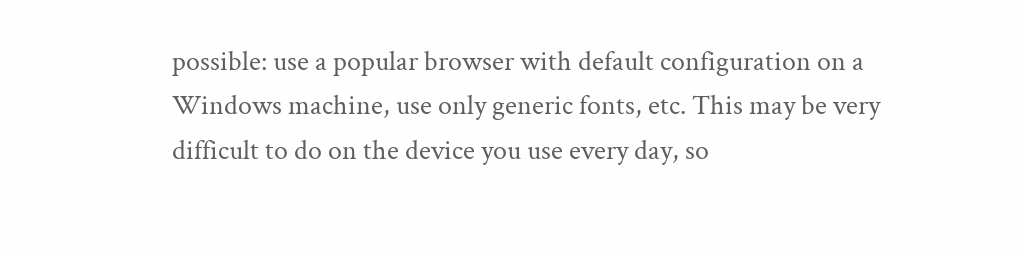possible: use a popular browser with default configuration on a Windows machine, use only generic fonts, etc. This may be very difficult to do on the device you use every day, so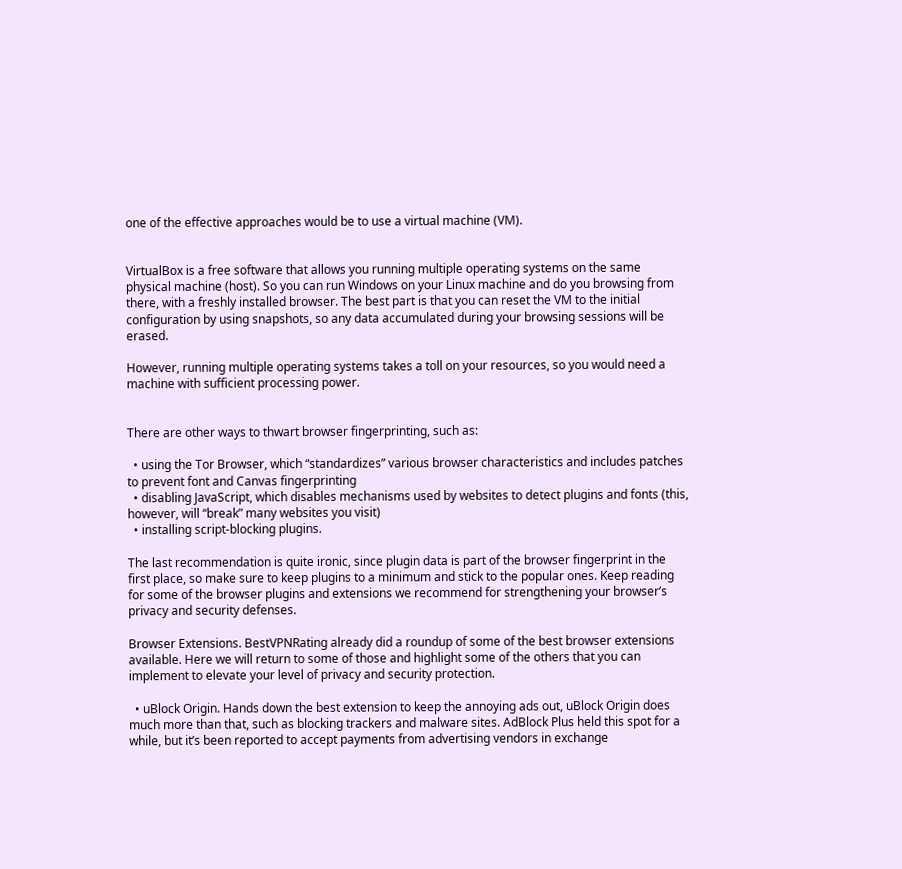one of the effective approaches would be to use a virtual machine (VM).


VirtualBox is a free software that allows you running multiple operating systems on the same physical machine (host). So you can run Windows on your Linux machine and do you browsing from there, with a freshly installed browser. The best part is that you can reset the VM to the initial configuration by using snapshots, so any data accumulated during your browsing sessions will be erased.

However, running multiple operating systems takes a toll on your resources, so you would need a machine with sufficient processing power.


There are other ways to thwart browser fingerprinting, such as:

  • using the Tor Browser, which “standardizes” various browser characteristics and includes patches to prevent font and Canvas fingerprinting
  • disabling JavaScript, which disables mechanisms used by websites to detect plugins and fonts (this, however, will “break” many websites you visit)
  • installing script-blocking plugins.

The last recommendation is quite ironic, since plugin data is part of the browser fingerprint in the first place, so make sure to keep plugins to a minimum and stick to the popular ones. Keep reading for some of the browser plugins and extensions we recommend for strengthening your browser’s privacy and security defenses.

Browser Extensions. BestVPNRating already did a roundup of some of the best browser extensions available. Here we will return to some of those and highlight some of the others that you can implement to elevate your level of privacy and security protection.

  • uBlock Origin. Hands down the best extension to keep the annoying ads out, uBlock Origin does much more than that, such as blocking trackers and malware sites. AdBlock Plus held this spot for a while, but it’s been reported to accept payments from advertising vendors in exchange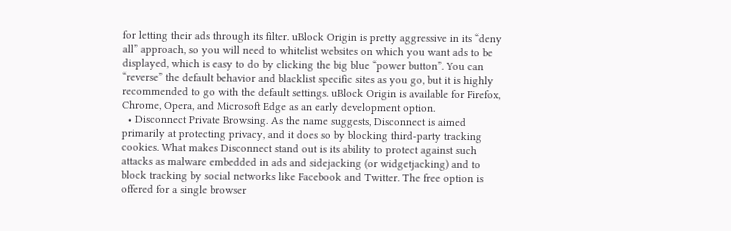for letting their ads through its filter. uBlock Origin is pretty aggressive in its “deny all” approach, so you will need to whitelist websites on which you want ads to be displayed, which is easy to do by clicking the big blue “power button”. You can “reverse” the default behavior and blacklist specific sites as you go, but it is highly recommended to go with the default settings. uBlock Origin is available for Firefox, Chrome, Opera, and Microsoft Edge as an early development option.
  • Disconnect Private Browsing. As the name suggests, Disconnect is aimed primarily at protecting privacy, and it does so by blocking third-party tracking cookies. What makes Disconnect stand out is its ability to protect against such attacks as malware embedded in ads and sidejacking (or widgetjacking) and to block tracking by social networks like Facebook and Twitter. The free option is offered for a single browser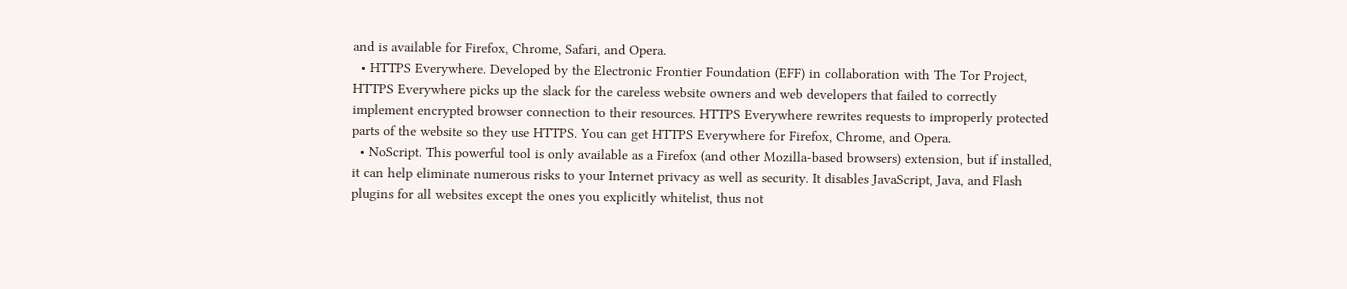and is available for Firefox, Chrome, Safari, and Opera.
  • HTTPS Everywhere. Developed by the Electronic Frontier Foundation (EFF) in collaboration with The Tor Project, HTTPS Everywhere picks up the slack for the careless website owners and web developers that failed to correctly implement encrypted browser connection to their resources. HTTPS Everywhere rewrites requests to improperly protected parts of the website so they use HTTPS. You can get HTTPS Everywhere for Firefox, Chrome, and Opera.
  • NoScript. This powerful tool is only available as a Firefox (and other Mozilla-based browsers) extension, but if installed, it can help eliminate numerous risks to your Internet privacy as well as security. It disables JavaScript, Java, and Flash plugins for all websites except the ones you explicitly whitelist, thus not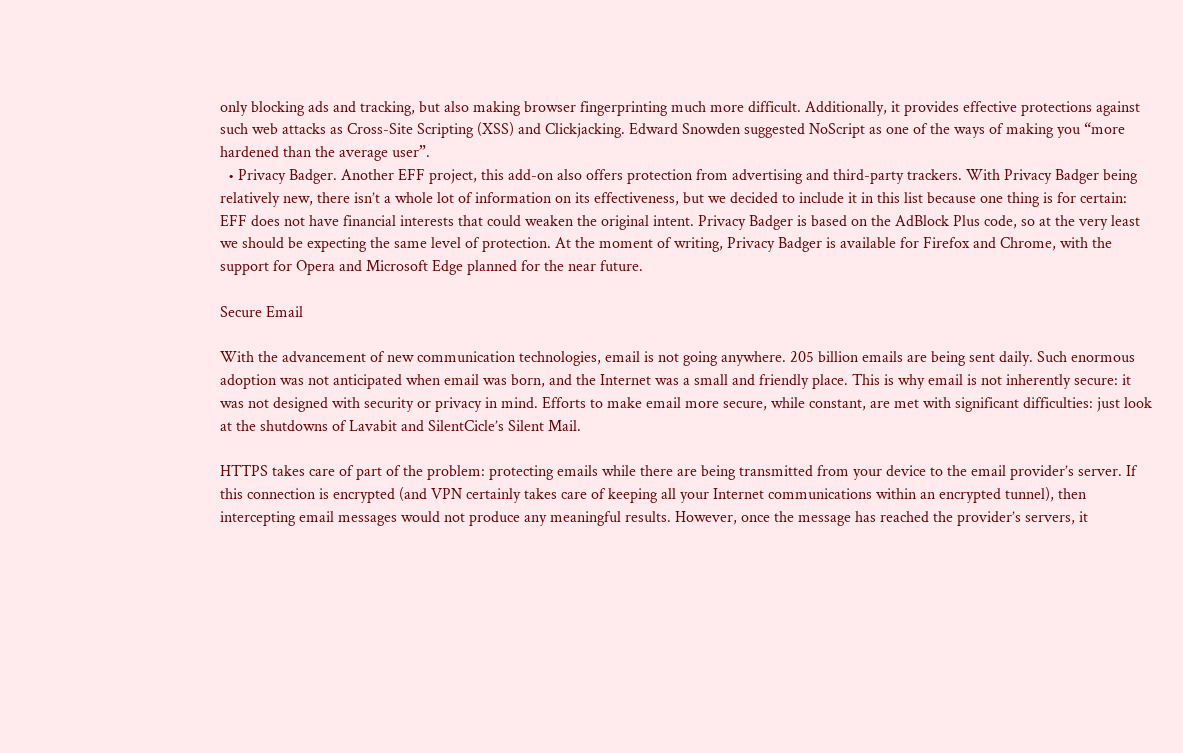only blocking ads and tracking, but also making browser fingerprinting much more difficult. Additionally, it provides effective protections against such web attacks as Cross-Site Scripting (XSS) and Clickjacking. Edward Snowden suggested NoScript as one of the ways of making you “more hardened than the average user”.
  • Privacy Badger. Another EFF project, this add-on also offers protection from advertising and third-party trackers. With Privacy Badger being relatively new, there isn’t a whole lot of information on its effectiveness, but we decided to include it in this list because one thing is for certain: EFF does not have financial interests that could weaken the original intent. Privacy Badger is based on the AdBlock Plus code, so at the very least we should be expecting the same level of protection. At the moment of writing, Privacy Badger is available for Firefox and Chrome, with the support for Opera and Microsoft Edge planned for the near future.

Secure Email

With the advancement of new communication technologies, email is not going anywhere. 205 billion emails are being sent daily. Such enormous adoption was not anticipated when email was born, and the Internet was a small and friendly place. This is why email is not inherently secure: it was not designed with security or privacy in mind. Efforts to make email more secure, while constant, are met with significant difficulties: just look at the shutdowns of Lavabit and SilentCicle’s Silent Mail.

HTTPS takes care of part of the problem: protecting emails while there are being transmitted from your device to the email provider’s server. If this connection is encrypted (and VPN certainly takes care of keeping all your Internet communications within an encrypted tunnel), then intercepting email messages would not produce any meaningful results. However, once the message has reached the provider’s servers, it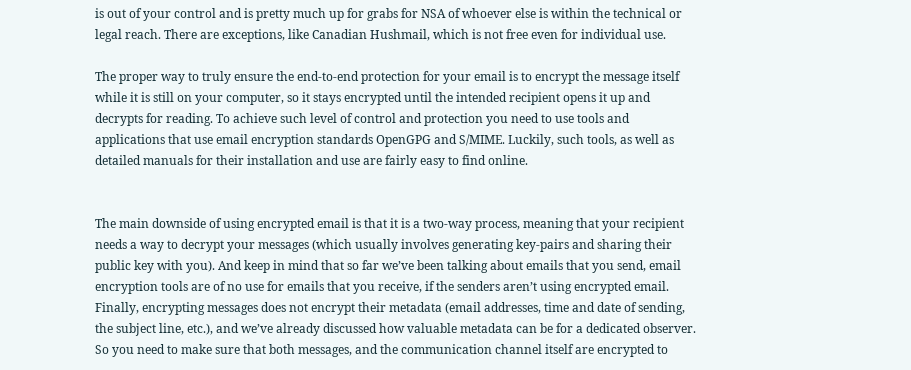is out of your control and is pretty much up for grabs for NSA of whoever else is within the technical or legal reach. There are exceptions, like Canadian Hushmail, which is not free even for individual use.

The proper way to truly ensure the end-to-end protection for your email is to encrypt the message itself while it is still on your computer, so it stays encrypted until the intended recipient opens it up and decrypts for reading. To achieve such level of control and protection you need to use tools and applications that use email encryption standards OpenGPG and S/MIME. Luckily, such tools, as well as detailed manuals for their installation and use are fairly easy to find online.


The main downside of using encrypted email is that it is a two-way process, meaning that your recipient needs a way to decrypt your messages (which usually involves generating key-pairs and sharing their public key with you). And keep in mind that so far we’ve been talking about emails that you send, email encryption tools are of no use for emails that you receive, if the senders aren’t using encrypted email. Finally, encrypting messages does not encrypt their metadata (email addresses, time and date of sending, the subject line, etc.), and we’ve already discussed how valuable metadata can be for a dedicated observer. So you need to make sure that both messages, and the communication channel itself are encrypted to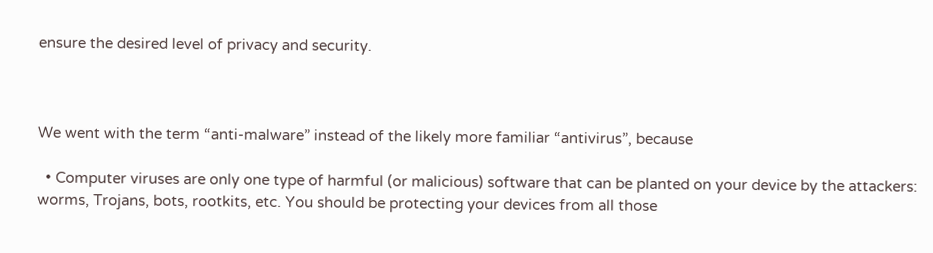ensure the desired level of privacy and security.



We went with the term “anti-malware” instead of the likely more familiar “antivirus”, because

  • Computer viruses are only one type of harmful (or malicious) software that can be planted on your device by the attackers: worms, Trojans, bots, rootkits, etc. You should be protecting your devices from all those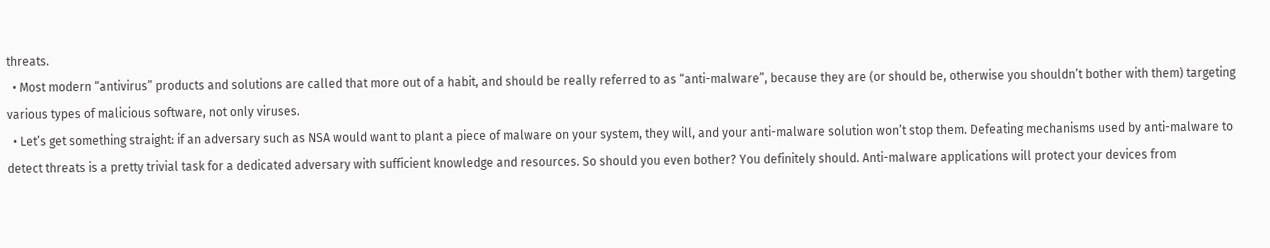threats.
  • Most modern “antivirus” products and solutions are called that more out of a habit, and should be really referred to as “anti-malware”, because they are (or should be, otherwise you shouldn’t bother with them) targeting various types of malicious software, not only viruses.
  • Let’s get something straight: if an adversary such as NSA would want to plant a piece of malware on your system, they will, and your anti-malware solution won’t stop them. Defeating mechanisms used by anti-malware to detect threats is a pretty trivial task for a dedicated adversary with sufficient knowledge and resources. So should you even bother? You definitely should. Anti-malware applications will protect your devices from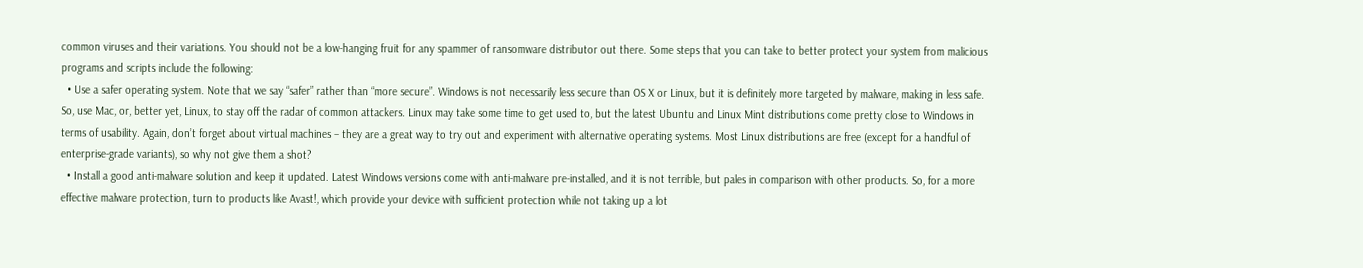common viruses and their variations. You should not be a low-hanging fruit for any spammer of ransomware distributor out there. Some steps that you can take to better protect your system from malicious programs and scripts include the following:
  • Use a safer operating system. Note that we say “safer” rather than “more secure”. Windows is not necessarily less secure than OS X or Linux, but it is definitely more targeted by malware, making in less safe. So, use Mac, or, better yet, Linux, to stay off the radar of common attackers. Linux may take some time to get used to, but the latest Ubuntu and Linux Mint distributions come pretty close to Windows in terms of usability. Again, don’t forget about virtual machines – they are a great way to try out and experiment with alternative operating systems. Most Linux distributions are free (except for a handful of enterprise-grade variants), so why not give them a shot?
  • Install a good anti-malware solution and keep it updated. Latest Windows versions come with anti-malware pre-installed, and it is not terrible, but pales in comparison with other products. So, for a more effective malware protection, turn to products like Avast!, which provide your device with sufficient protection while not taking up a lot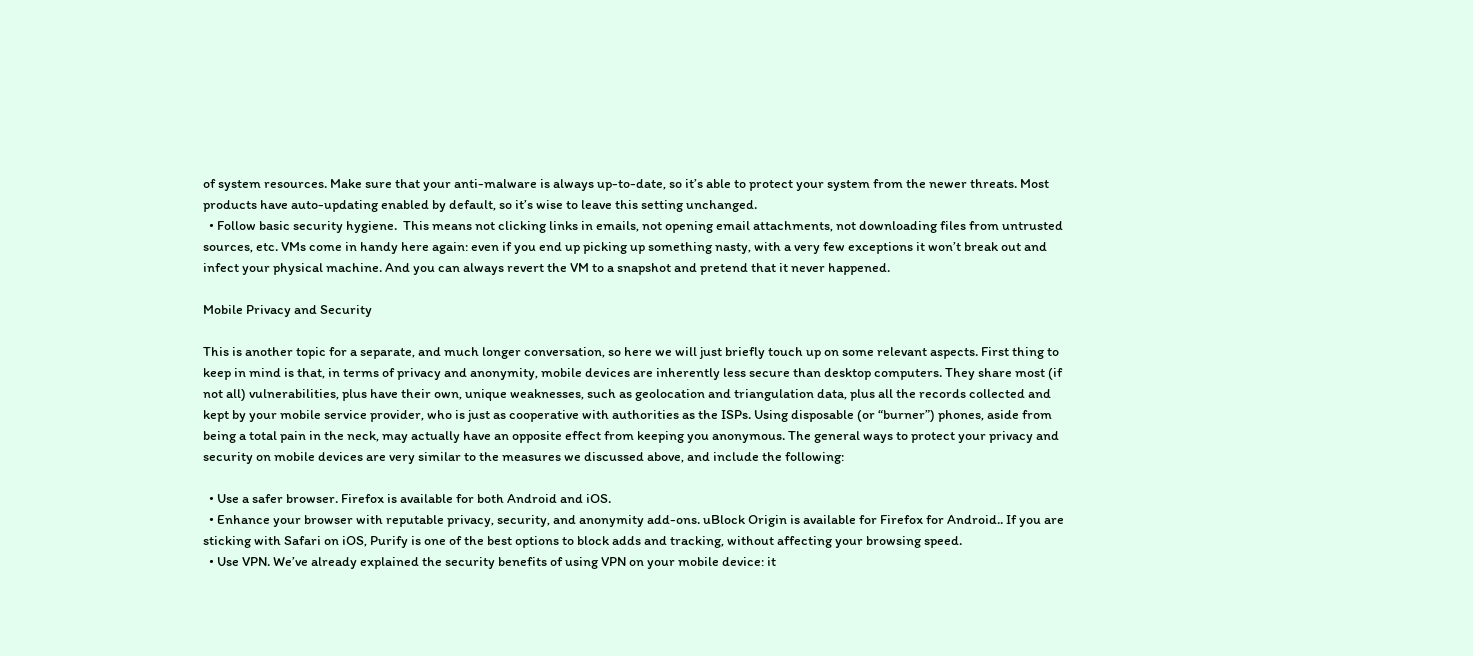of system resources. Make sure that your anti-malware is always up-to-date, so it’s able to protect your system from the newer threats. Most products have auto-updating enabled by default, so it’s wise to leave this setting unchanged.
  • Follow basic security hygiene.  This means not clicking links in emails, not opening email attachments, not downloading files from untrusted sources, etc. VMs come in handy here again: even if you end up picking up something nasty, with a very few exceptions it won’t break out and infect your physical machine. And you can always revert the VM to a snapshot and pretend that it never happened.

Mobile Privacy and Security

This is another topic for a separate, and much longer conversation, so here we will just briefly touch up on some relevant aspects. First thing to keep in mind is that, in terms of privacy and anonymity, mobile devices are inherently less secure than desktop computers. They share most (if not all) vulnerabilities, plus have their own, unique weaknesses, such as geolocation and triangulation data, plus all the records collected and kept by your mobile service provider, who is just as cooperative with authorities as the ISPs. Using disposable (or “burner”) phones, aside from being a total pain in the neck, may actually have an opposite effect from keeping you anonymous. The general ways to protect your privacy and security on mobile devices are very similar to the measures we discussed above, and include the following:

  • Use a safer browser. Firefox is available for both Android and iOS.
  • Enhance your browser with reputable privacy, security, and anonymity add-ons. uBlock Origin is available for Firefox for Android.. If you are sticking with Safari on iOS, Purify is one of the best options to block adds and tracking, without affecting your browsing speed.
  • Use VPN. We’ve already explained the security benefits of using VPN on your mobile device: it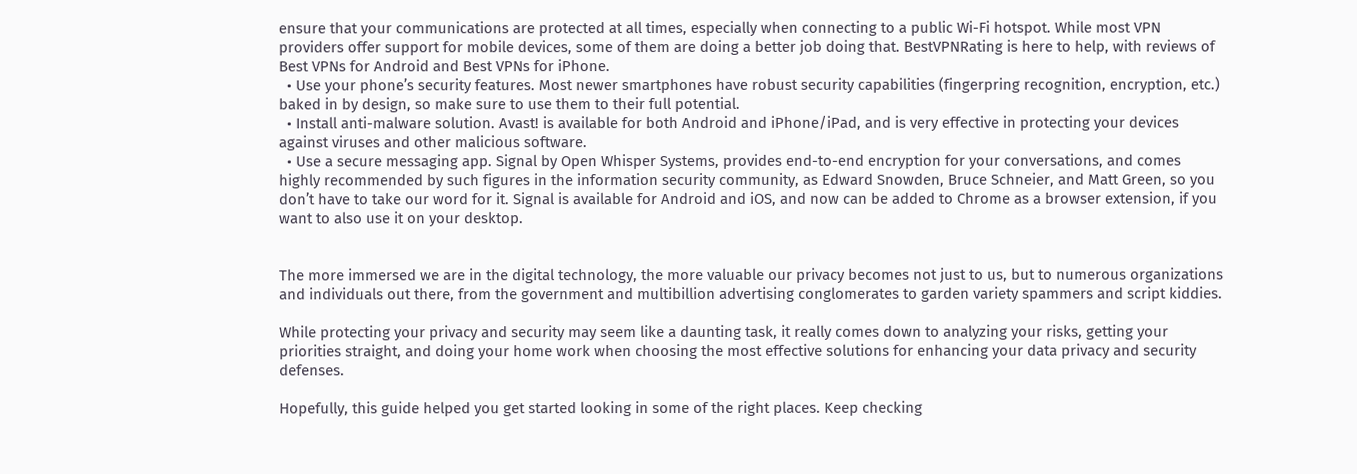ensure that your communications are protected at all times, especially when connecting to a public Wi-Fi hotspot. While most VPN providers offer support for mobile devices, some of them are doing a better job doing that. BestVPNRating is here to help, with reviews of Best VPNs for Android and Best VPNs for iPhone.
  • Use your phone’s security features. Most newer smartphones have robust security capabilities (fingerpring recognition, encryption, etc.) baked in by design, so make sure to use them to their full potential.
  • Install anti-malware solution. Avast! is available for both Android and iPhone/iPad, and is very effective in protecting your devices against viruses and other malicious software.
  • Use a secure messaging app. Signal by Open Whisper Systems, provides end-to-end encryption for your conversations, and comes highly recommended by such figures in the information security community, as Edward Snowden, Bruce Schneier, and Matt Green, so you don’t have to take our word for it. Signal is available for Android and iOS, and now can be added to Chrome as a browser extension, if you want to also use it on your desktop.


The more immersed we are in the digital technology, the more valuable our privacy becomes not just to us, but to numerous organizations and individuals out there, from the government and multibillion advertising conglomerates to garden variety spammers and script kiddies.

While protecting your privacy and security may seem like a daunting task, it really comes down to analyzing your risks, getting your priorities straight, and doing your home work when choosing the most effective solutions for enhancing your data privacy and security defenses.

Hopefully, this guide helped you get started looking in some of the right places. Keep checking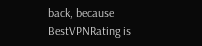back, because BestVPNRating is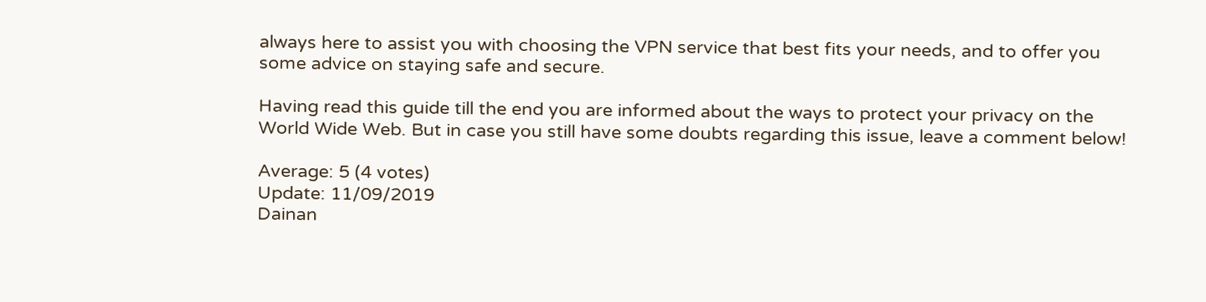always here to assist you with choosing the VPN service that best fits your needs, and to offer you some advice on staying safe and secure.

Having read this guide till the end you are informed about the ways to protect your privacy on the World Wide Web. But in case you still have some doubts regarding this issue, leave a comment below!

Average: 5 (4 votes)
Update: 11/09/2019
Dainan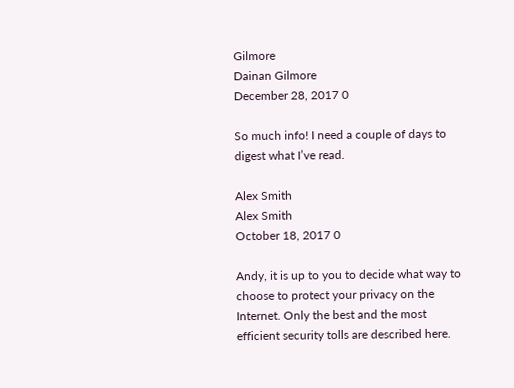Gilmore
Dainan Gilmore
December 28, 2017 0

So much info! I need a couple of days to digest what I’ve read.

Alex Smith
Alex Smith
October 18, 2017 0

Andy, it is up to you to decide what way to choose to protect your privacy on the Internet. Only the best and the most efficient security tolls are described here.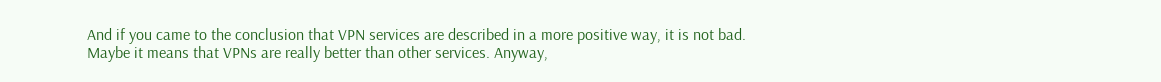And if you came to the conclusion that VPN services are described in a more positive way, it is not bad. Maybe it means that VPNs are really better than other services. Anyway,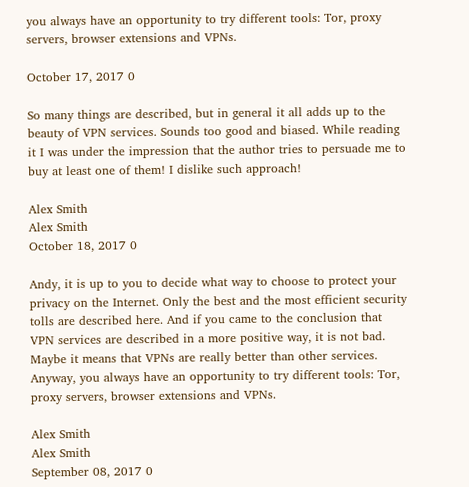you always have an opportunity to try different tools: Tor, proxy servers, browser extensions and VPNs.

October 17, 2017 0

So many things are described, but in general it all adds up to the beauty of VPN services. Sounds too good and biased. While reading it I was under the impression that the author tries to persuade me to buy at least one of them! I dislike such approach!

Alex Smith
Alex Smith
October 18, 2017 0

Andy, it is up to you to decide what way to choose to protect your privacy on the Internet. Only the best and the most efficient security tolls are described here. And if you came to the conclusion that VPN services are described in a more positive way, it is not bad. Maybe it means that VPNs are really better than other services. Anyway, you always have an opportunity to try different tools: Tor, proxy servers, browser extensions and VPNs.

Alex Smith
Alex Smith
September 08, 2017 0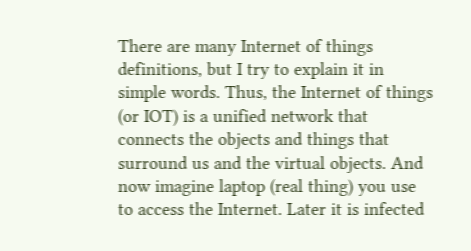There are many Internet of things definitions, but I try to explain it in simple words. Thus, the Internet of things (or IOT) is a unified network that connects the objects and things that surround us and the virtual objects. And now imagine laptop (real thing) you use to access the Internet. Later it is infected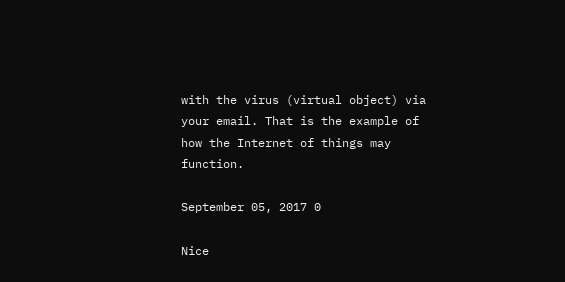with the virus (virtual object) via your email. That is the example of how the Internet of things may function.

September 05, 2017 0

Nice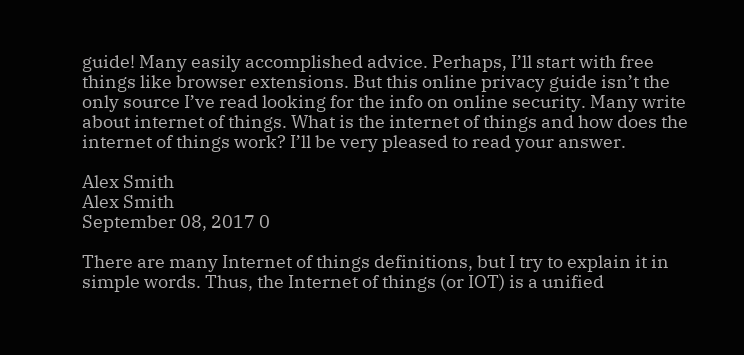guide! Many easily accomplished advice. Perhaps, I’ll start with free things like browser extensions. But this online privacy guide isn’t the only source I’ve read looking for the info on online security. Many write about internet of things. What is the internet of things and how does the internet of things work? I’ll be very pleased to read your answer.

Alex Smith
Alex Smith
September 08, 2017 0

There are many Internet of things definitions, but I try to explain it in simple words. Thus, the Internet of things (or IOT) is a unified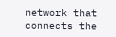network that connects the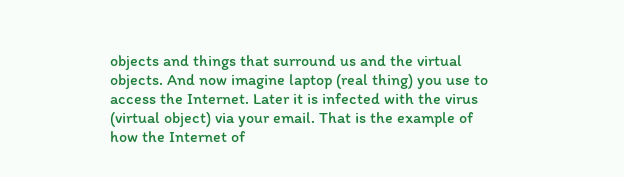objects and things that surround us and the virtual objects. And now imagine laptop (real thing) you use to access the Internet. Later it is infected with the virus (virtual object) via your email. That is the example of how the Internet of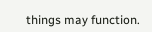things may function.